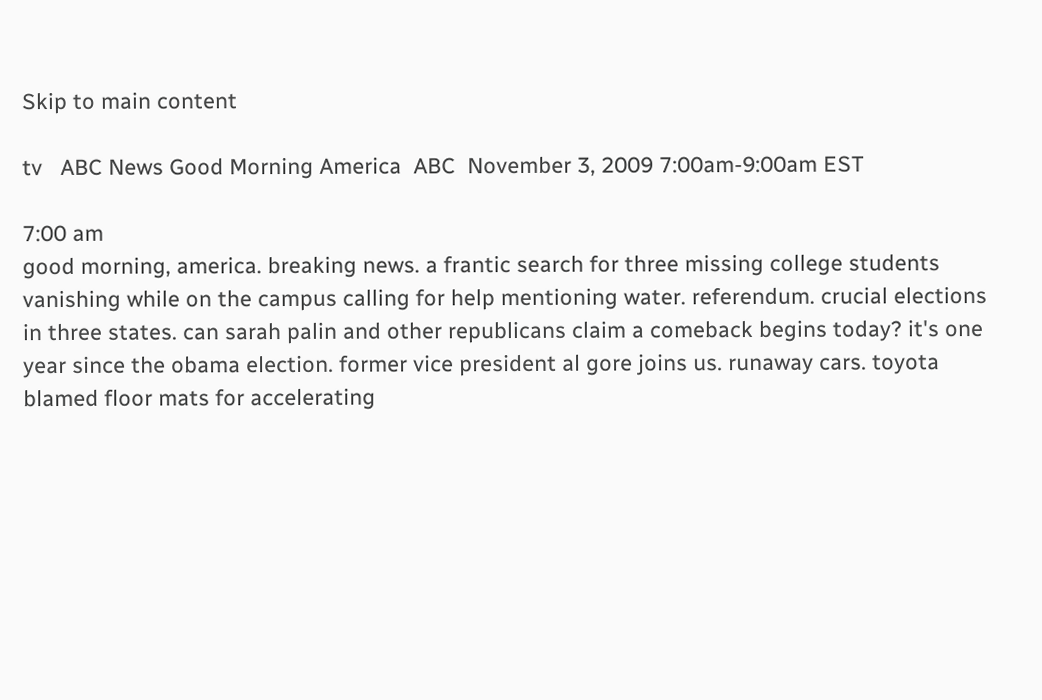Skip to main content

tv   ABC News Good Morning America  ABC  November 3, 2009 7:00am-9:00am EST

7:00 am
good morning, america. breaking news. a frantic search for three missing college students vanishing while on the campus calling for help mentioning water. referendum. crucial elections in three states. can sarah palin and other republicans claim a comeback begins today? it's one year since the obama election. former vice president al gore joins us. runaway cars. toyota blamed floor mats for accelerating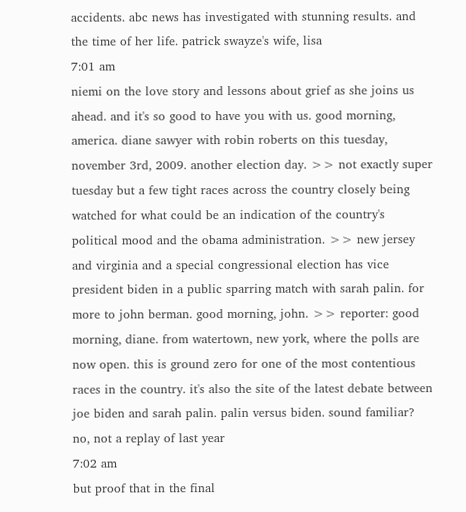accidents. abc news has investigated with stunning results. and the time of her life. patrick swayze's wife, lisa
7:01 am
niemi on the love story and lessons about grief as she joins us ahead. and it's so good to have you with us. good morning, america. diane sawyer with robin roberts on this tuesday, november 3rd, 2009. another election day. >> not exactly super tuesday but a few tight races across the country closely being watched for what could be an indication of the country's political mood and the obama administration. >> new jersey and virginia and a special congressional election has vice president biden in a public sparring match with sarah palin. for more to john berman. good morning, john. >> reporter: good morning, diane. from watertown, new york, where the polls are now open. this is ground zero for one of the most contentious races in the country. it's also the site of the latest debate between joe biden and sarah palin. palin versus biden. sound familiar? no, not a replay of last year
7:02 am
but proof that in the final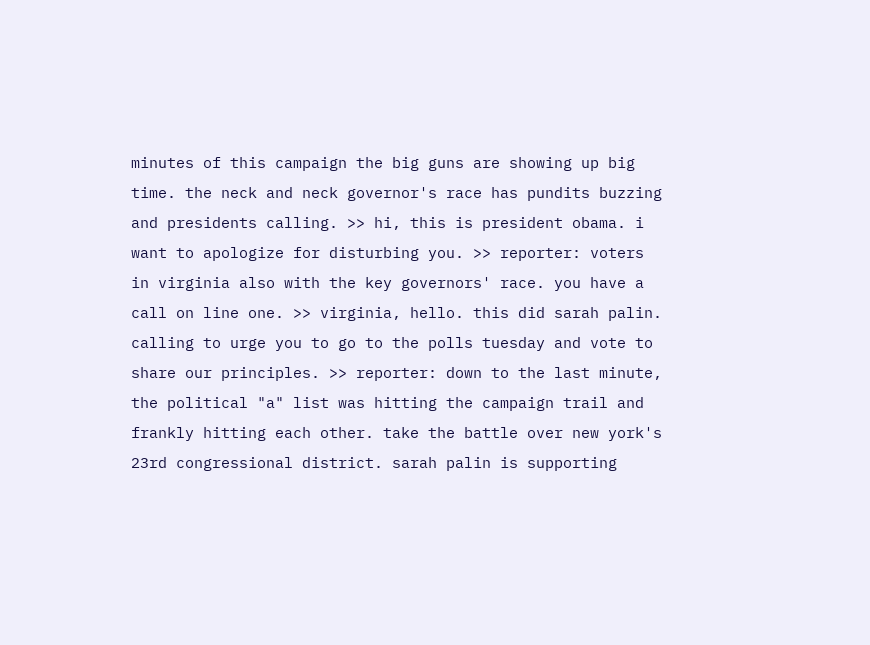minutes of this campaign the big guns are showing up big time. the neck and neck governor's race has pundits buzzing and presidents calling. >> hi, this is president obama. i want to apologize for disturbing you. >> reporter: voters in virginia also with the key governors' race. you have a call on line one. >> virginia, hello. this did sarah palin. calling to urge you to go to the polls tuesday and vote to share our principles. >> reporter: down to the last minute, the political "a" list was hitting the campaign trail and frankly hitting each other. take the battle over new york's 23rd congressional district. sarah palin is supporting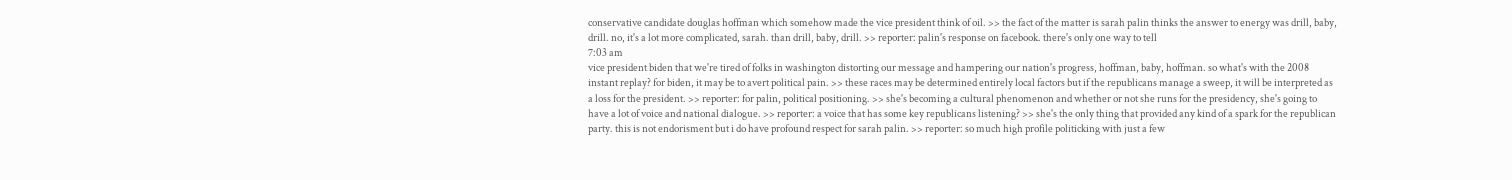conservative candidate douglas hoffman which somehow made the vice president think of oil. >> the fact of the matter is sarah palin thinks the answer to energy was drill, baby, drill. no, it's a lot more complicated, sarah. than drill, baby, drill. >> reporter: palin's response on facebook. there's only one way to tell
7:03 am
vice president biden that we're tired of folks in washington distorting our message and hampering our nation's progress, hoffman, baby, hoffman. so what's with the 2008 instant replay? for biden, it may be to avert political pain. >> these races may be determined entirely local factors but if the republicans manage a sweep, it will be interpreted as a loss for the president. >> reporter: for palin, political positioning. >> she's becoming a cultural phenomenon and whether or not she runs for the presidency, she's going to have a lot of voice and national dialogue. >> reporter: a voice that has some key republicans listening? >> she's the only thing that provided any kind of a spark for the republican party. this is not endorisment but i do have profound respect for sarah palin. >> reporter: so much high profile politicking with just a few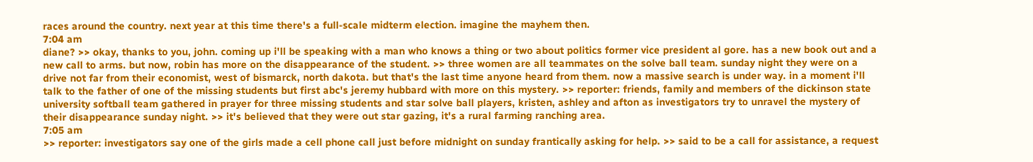races around the country. next year at this time there's a full-scale midterm election. imagine the mayhem then.
7:04 am
diane? >> okay, thanks to you, john. coming up i'll be speaking with a man who knows a thing or two about politics former vice president al gore. has a new book out and a new call to arms. but now, robin has more on the disappearance of the student. >> three women are all teammates on the solve ball team. sunday night they were on a drive not far from their economist, west of bismarck, north dakota. but that's the last time anyone heard from them. now a massive search is under way. in a moment i'll talk to the father of one of the missing students but first abc's jeremy hubbard with more on this mystery. >> reporter: friends, family and members of the dickinson state university softball team gathered in prayer for three missing students and star solve ball players, kristen, ashley and afton as investigators try to unravel the mystery of their disappearance sunday night. >> it's believed that they were out star gazing, it's a rural farming ranching area.
7:05 am
>> reporter: investigators say one of the girls made a cell phone call just before midnight on sunday frantically asking for help. >> said to be a call for assistance, a request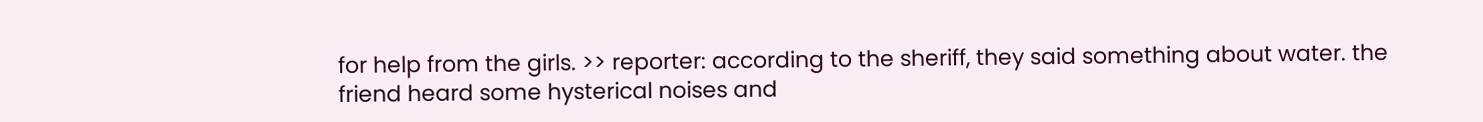for help from the girls. >> reporter: according to the sheriff, they said something about water. the friend heard some hysterical noises and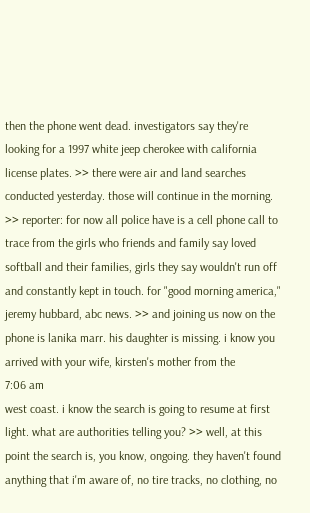then the phone went dead. investigators say they're looking for a 1997 white jeep cherokee with california license plates. >> there were air and land searches conducted yesterday. those will continue in the morning. >> reporter: for now all police have is a cell phone call to trace from the girls who friends and family say loved softball and their families, girls they say wouldn't run off and constantly kept in touch. for "good morning america," jeremy hubbard, abc news. >> and joining us now on the phone is lanika marr. his daughter is missing. i know you arrived with your wife, kirsten's mother from the
7:06 am
west coast. i know the search is going to resume at first light. what are authorities telling you? >> well, at this point the search is, you know, ongoing. they haven't found anything that i'm aware of, no tire tracks, no clothing, no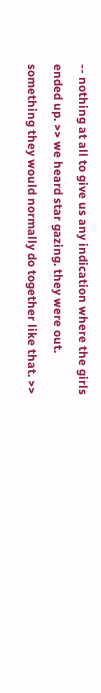-- nothing at all to give us any indication where the girls ended up. >> we heard star gazing. they were out. something they would normally do together like that. >>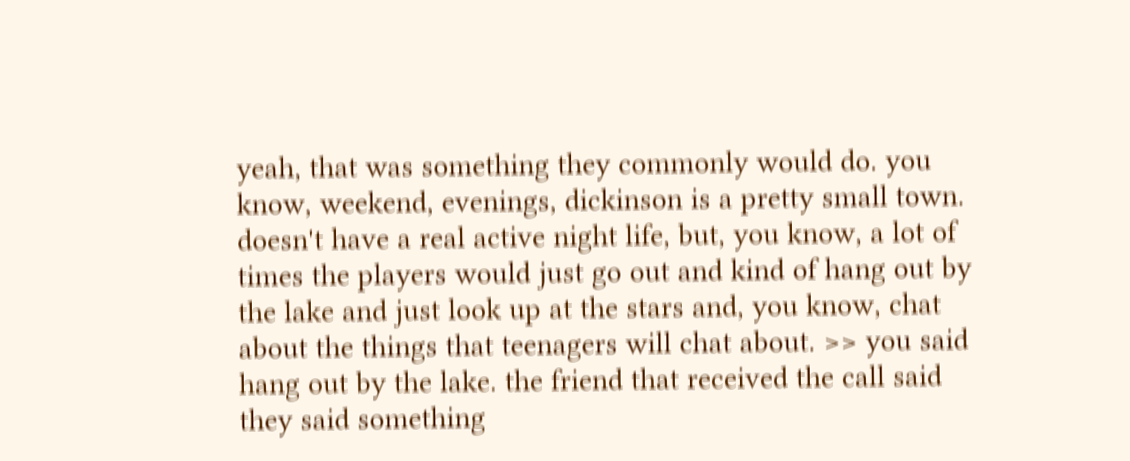yeah, that was something they commonly would do. you know, weekend, evenings, dickinson is a pretty small town. doesn't have a real active night life, but, you know, a lot of times the players would just go out and kind of hang out by the lake and just look up at the stars and, you know, chat about the things that teenagers will chat about. >> you said hang out by the lake. the friend that received the call said they said something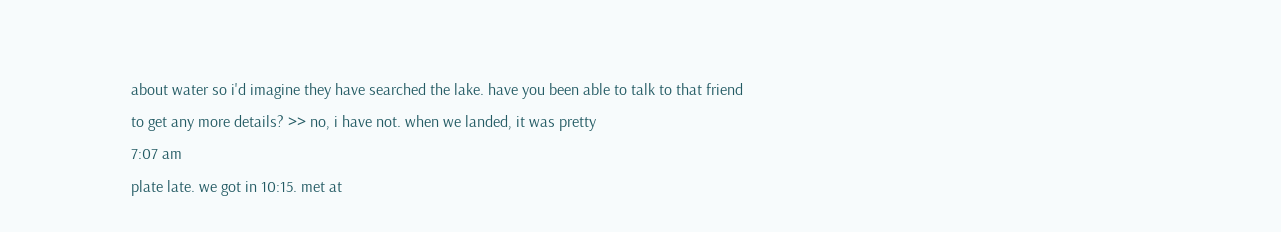about water so i'd imagine they have searched the lake. have you been able to talk to that friend to get any more details? >> no, i have not. when we landed, it was pretty
7:07 am
plate late. we got in 10:15. met at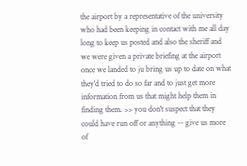the airport by a representative of the university who had been keeping in contact with me all day long to keep us posted and also the sheriff and we were given a private briefing at the airport once we landed to ju bring us up to date on what they'd tried to do so far and to just get more information from us that might help them in finding them. >> you don't suspect that they could have run off or anything -- give us more of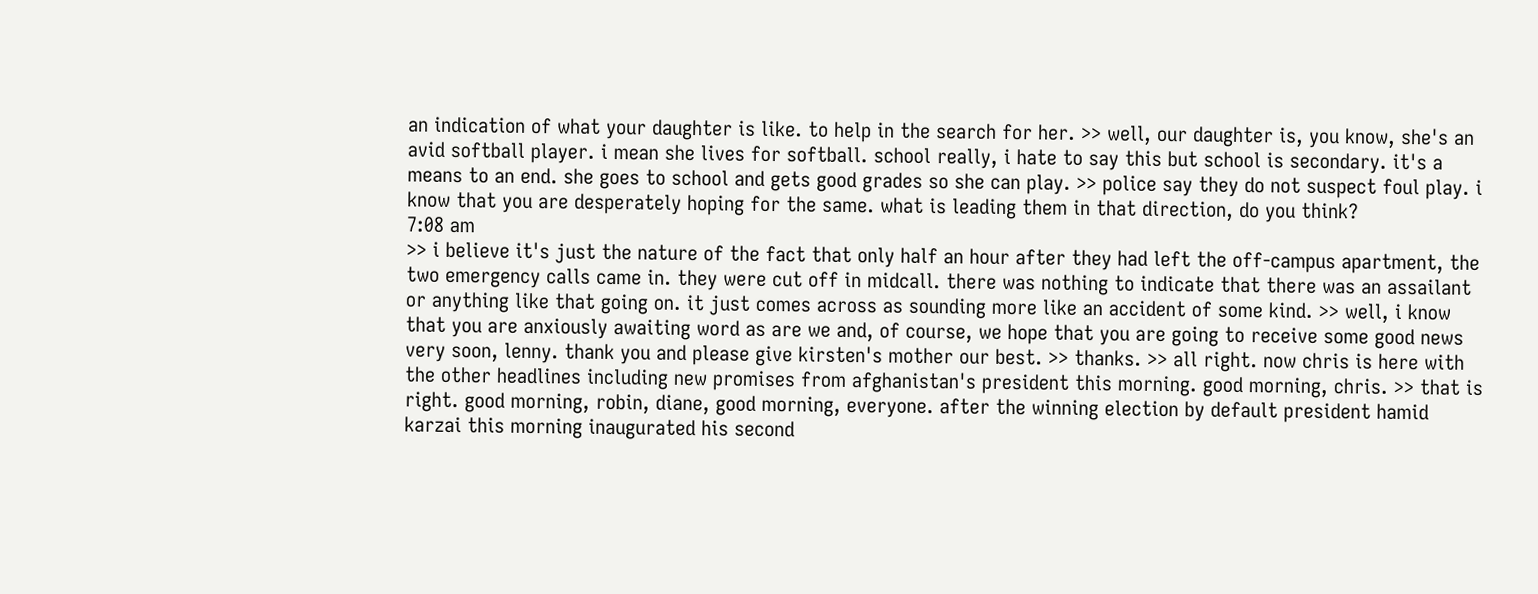an indication of what your daughter is like. to help in the search for her. >> well, our daughter is, you know, she's an avid softball player. i mean she lives for softball. school really, i hate to say this but school is secondary. it's a means to an end. she goes to school and gets good grades so she can play. >> police say they do not suspect foul play. i know that you are desperately hoping for the same. what is leading them in that direction, do you think?
7:08 am
>> i believe it's just the nature of the fact that only half an hour after they had left the off-campus apartment, the two emergency calls came in. they were cut off in midcall. there was nothing to indicate that there was an assailant or anything like that going on. it just comes across as sounding more like an accident of some kind. >> well, i know that you are anxiously awaiting word as are we and, of course, we hope that you are going to receive some good news very soon, lenny. thank you and please give kirsten's mother our best. >> thanks. >> all right. now chris is here with the other headlines including new promises from afghanistan's president this morning. good morning, chris. >> that is right. good morning, robin, diane, good morning, everyone. after the winning election by default president hamid karzai this morning inaugurated his second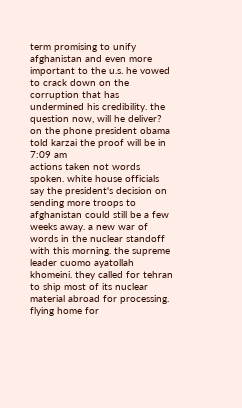term promising to unify afghanistan and even more important to the u.s. he vowed to crack down on the corruption that has undermined his credibility. the question now, will he deliver? on the phone president obama told karzai the proof will be in
7:09 am
actions taken not words spoken. white house officials say the president's decision on sending more troops to afghanistan could still be a few weeks away. a new war of words in the nuclear standoff with this morning. the supreme leader cuomo ayatollah khomeini. they called for tehran to ship most of its nuclear material abroad for processing. flying home for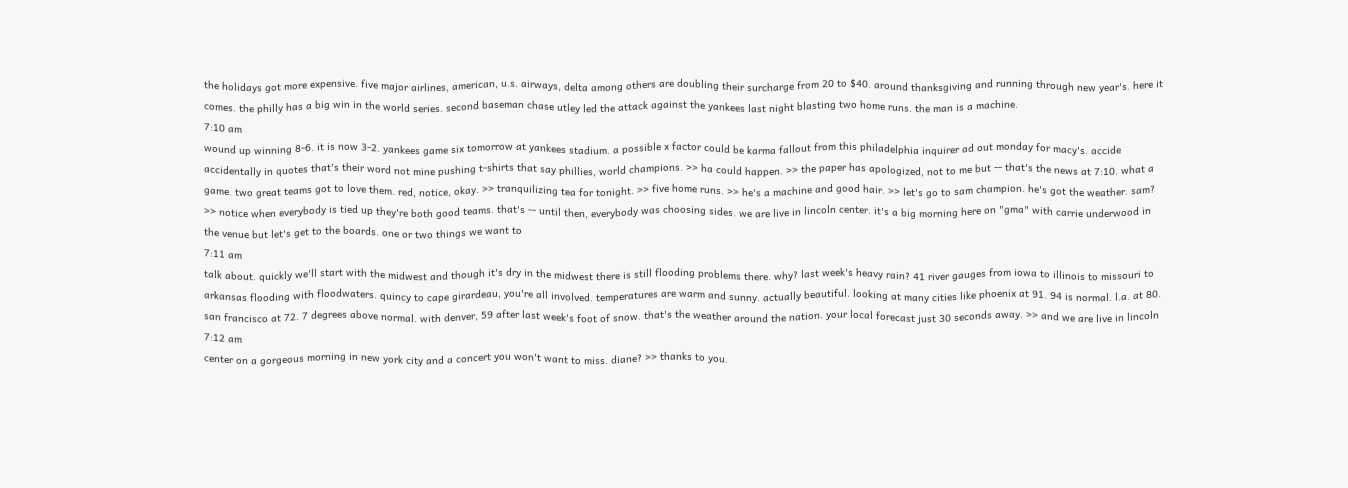the holidays got more expensive. five major airlines, american, u.s. airways, delta among others are doubling their surcharge from 20 to $40. around thanksgiving and running through new year's. here it comes. the philly has a big win in the world series. second baseman chase utley led the attack against the yankees last night blasting two home runs. the man is a machine.
7:10 am
wound up winning 8-6. it is now 3-2. yankees game six tomorrow at yankees stadium. a possible x factor could be karma fallout from this philadelphia inquirer ad out monday for macy's. accide accidentally in quotes that's their word not mine pushing t-shirts that say phillies, world champions. >> ha could happen. >> the paper has apologized, not to me but -- that's the news at 7:10. what a game. two great teams got to love them. red, notice, okay. >> tranquilizing tea for tonight. >> five home runs. >> he's a machine and good hair. >> let's go to sam champion. he's got the weather. sam? >> notice when everybody is tied up they're both good teams. that's -- until then, everybody was choosing sides. we are live in lincoln center. it's a big morning here on "gma" with carrie underwood in the venue but let's get to the boards. one or two things we want to
7:11 am
talk about. quickly we'll start with the midwest and though it's dry in the midwest there is still flooding problems there. why? last week's heavy rain? 41 river gauges from iowa to illinois to missouri to arkansas flooding with floodwaters. quincy to cape girardeau, you're all involved. temperatures are warm and sunny. actually beautiful. looking at many cities like phoenix at 91. 94 is normal. l.a. at 80. san francisco at 72. 7 degrees above normal. with denver, 59 after last week's foot of snow. that's the weather around the nation. your local forecast just 30 seconds away. >> and we are live in lincoln
7:12 am
center on a gorgeous morning in new york city and a concert you won't want to miss. diane? >> thanks to you.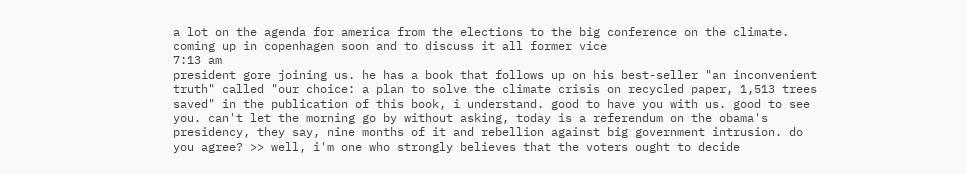a lot on the agenda for america from the elections to the big conference on the climate. coming up in copenhagen soon and to discuss it all former vice
7:13 am
president gore joining us. he has a book that follows up on his best-seller "an inconvenient truth" called "our choice: a plan to solve the climate crisis on recycled paper, 1,513 trees saved" in the publication of this book, i understand. good to have you with us. good to see you. can't let the morning go by without asking, today is a referendum on the obama's presidency, they say, nine months of it and rebellion against big government intrusion. do you agree? >> well, i'm one who strongly believes that the voters ought to decide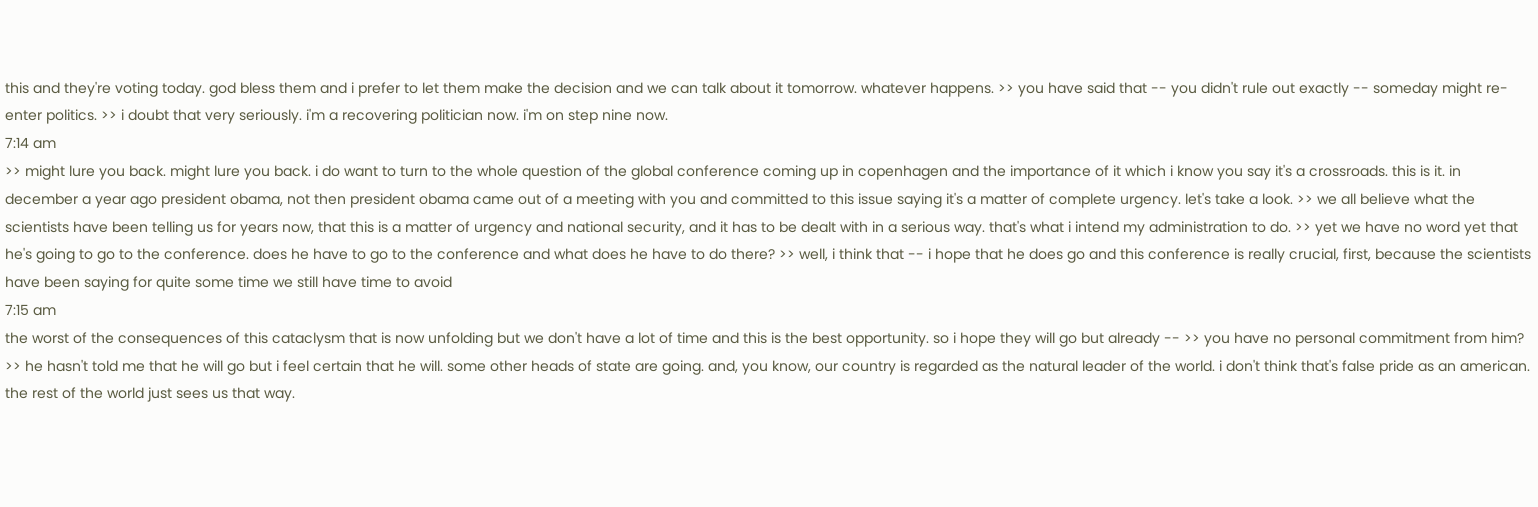this and they're voting today. god bless them and i prefer to let them make the decision and we can talk about it tomorrow. whatever happens. >> you have said that -- you didn't rule out exactly -- someday might re-enter politics. >> i doubt that very seriously. i'm a recovering politician now. i'm on step nine now.
7:14 am
>> might lure you back. might lure you back. i do want to turn to the whole question of the global conference coming up in copenhagen and the importance of it which i know you say it's a crossroads. this is it. in december a year ago president obama, not then president obama came out of a meeting with you and committed to this issue saying it's a matter of complete urgency. let's take a look. >> we all believe what the scientists have been telling us for years now, that this is a matter of urgency and national security, and it has to be dealt with in a serious way. that's what i intend my administration to do. >> yet we have no word yet that he's going to go to the conference. does he have to go to the conference and what does he have to do there? >> well, i think that -- i hope that he does go and this conference is really crucial, first, because the scientists have been saying for quite some time we still have time to avoid
7:15 am
the worst of the consequences of this cataclysm that is now unfolding but we don't have a lot of time and this is the best opportunity. so i hope they will go but already -- >> you have no personal commitment from him? >> he hasn't told me that he will go but i feel certain that he will. some other heads of state are going. and, you know, our country is regarded as the natural leader of the world. i don't think that's false pride as an american. the rest of the world just sees us that way.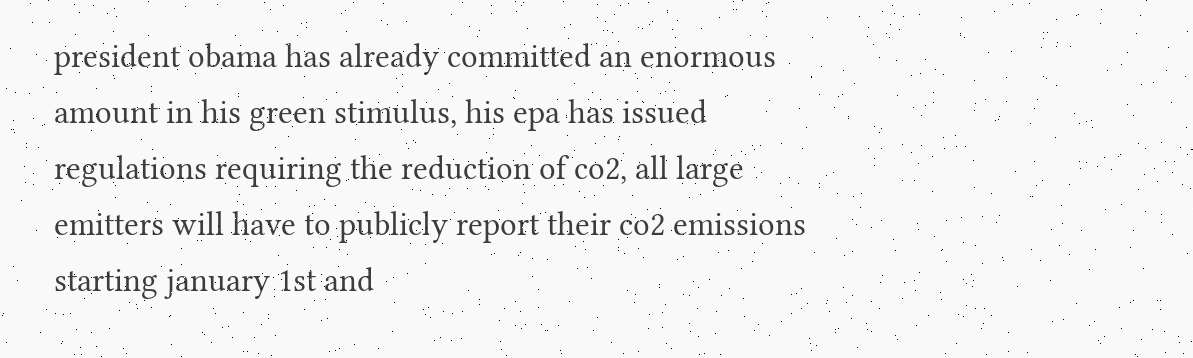president obama has already committed an enormous amount in his green stimulus, his epa has issued regulations requiring the reduction of co2, all large emitters will have to publicly report their co2 emissions starting january 1st and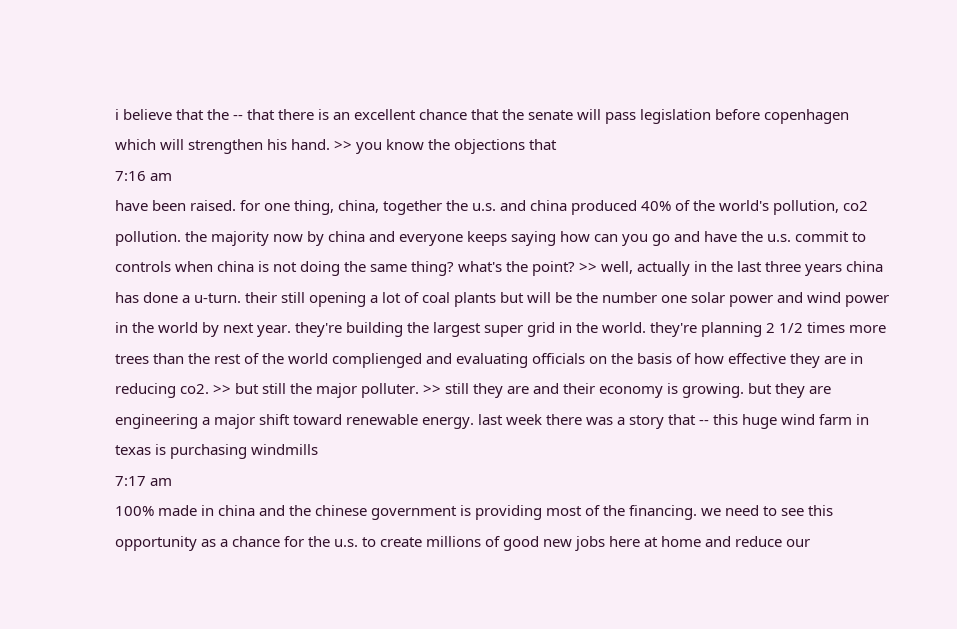i believe that the -- that there is an excellent chance that the senate will pass legislation before copenhagen which will strengthen his hand. >> you know the objections that
7:16 am
have been raised. for one thing, china, together the u.s. and china produced 40% of the world's pollution, co2 pollution. the majority now by china and everyone keeps saying how can you go and have the u.s. commit to controls when china is not doing the same thing? what's the point? >> well, actually in the last three years china has done a u-turn. their still opening a lot of coal plants but will be the number one solar power and wind power in the world by next year. they're building the largest super grid in the world. they're planning 2 1/2 times more trees than the rest of the world complienged and evaluating officials on the basis of how effective they are in reducing co2. >> but still the major polluter. >> still they are and their economy is growing. but they are engineering a major shift toward renewable energy. last week there was a story that -- this huge wind farm in texas is purchasing windmills
7:17 am
100% made in china and the chinese government is providing most of the financing. we need to see this opportunity as a chance for the u.s. to create millions of good new jobs here at home and reduce our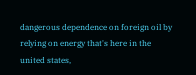dangerous dependence on foreign oil by relying on energy that's here in the united states,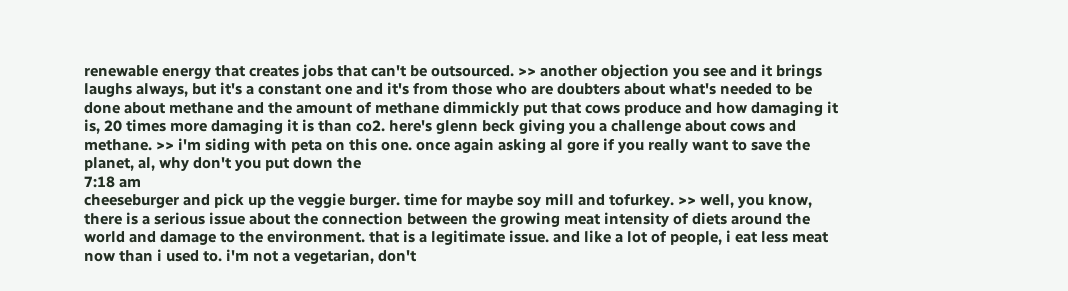renewable energy that creates jobs that can't be outsourced. >> another objection you see and it brings laughs always, but it's a constant one and it's from those who are doubters about what's needed to be done about methane and the amount of methane dimmickly put that cows produce and how damaging it is, 20 times more damaging it is than co2. here's glenn beck giving you a challenge about cows and methane. >> i'm siding with peta on this one. once again asking al gore if you really want to save the planet, al, why don't you put down the
7:18 am
cheeseburger and pick up the veggie burger. time for maybe soy mill and tofurkey. >> well, you know, there is a serious issue about the connection between the growing meat intensity of diets around the world and damage to the environment. that is a legitimate issue. and like a lot of people, i eat less meat now than i used to. i'm not a vegetarian, don't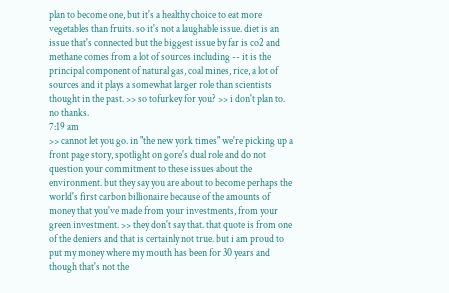plan to become one, but it's a healthy choice to eat more vegetables than fruits. so it's not a laughable issue. diet is an issue that's connected but the biggest issue by far is co2 and methane comes from a lot of sources including -- it is the principal component of natural gas, coal mines, rice, a lot of sources and it plays a somewhat larger role than scientists thought in the past. >> so tofurkey for you? >> i don't plan to. no thanks.
7:19 am
>> cannot let you go. in "the new york times" we're picking up a front page story, spotlight on gore's dual role and do not question your commitment to these issues about the environment. but they say you are about to become perhaps the world's first carbon billionaire because of the amounts of money that you've made from your investments, from your green investment. >> they don't say that. that quote is from one of the deniers and that is certainly not true. but i am proud to put my money where my mouth has been for 30 years and though that's not the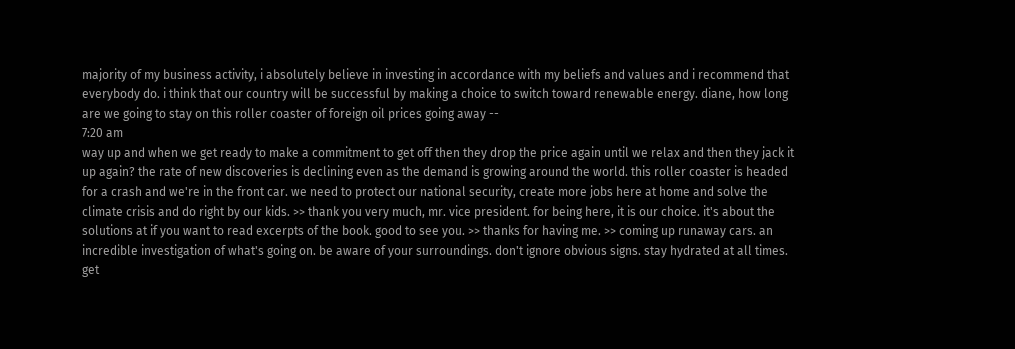majority of my business activity, i absolutely believe in investing in accordance with my beliefs and values and i recommend that everybody do. i think that our country will be successful by making a choice to switch toward renewable energy. diane, how long are we going to stay on this roller coaster of foreign oil prices going away --
7:20 am
way up and when we get ready to make a commitment to get off then they drop the price again until we relax and then they jack it up again? the rate of new discoveries is declining even as the demand is growing around the world. this roller coaster is headed for a crash and we're in the front car. we need to protect our national security, create more jobs here at home and solve the climate crisis and do right by our kids. >> thank you very much, mr. vice president. for being here, it is our choice. it's about the solutions at if you want to read excerpts of the book. good to see you. >> thanks for having me. >> coming up runaway cars. an incredible investigation of what's going on. be aware of your surroundings. don't ignore obvious signs. stay hydrated at all times. get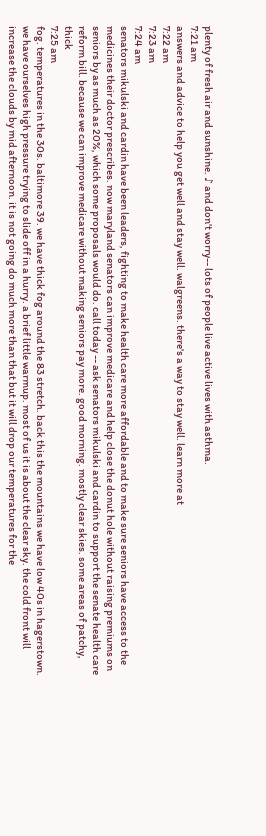plenty of fresh air and sunshine. ♪ and don't worry-- lots of people live active lives with asthma.
7:21 am
answers and advice to help you get well and stay well. walgreens. there's a way to stay well. learn more at
7:22 am
7:23 am
7:24 am
senators mikulski and cardin have been leaders, fighting to make health care more affordable and to make sure seniors have access to the medicines their doctor prescribes. now maryland senators can improve medicare and help close the donut hole without raising premiums on seniors by as much as 20%, which some proposals would do. call today -- ask senators mikulski and cardin to support the senate health care reform bill. because we can improve medicare without making seniors pay more. good morning. mostly clear skies. some areas of patchy, thick
7:25 am
fog. temperatures in the 30s. baltimore 39. we have thick fog around the 83 stretch. back this the mountains we have low 40s in hagerstown. we have ourselves high pressure trying to slide off in a hurry. a brief little warmup. most of us it is about the clear sky. the cold front will increase the clouds by mid afternoon. it is not going do much more than that but it will drop our temperatures for the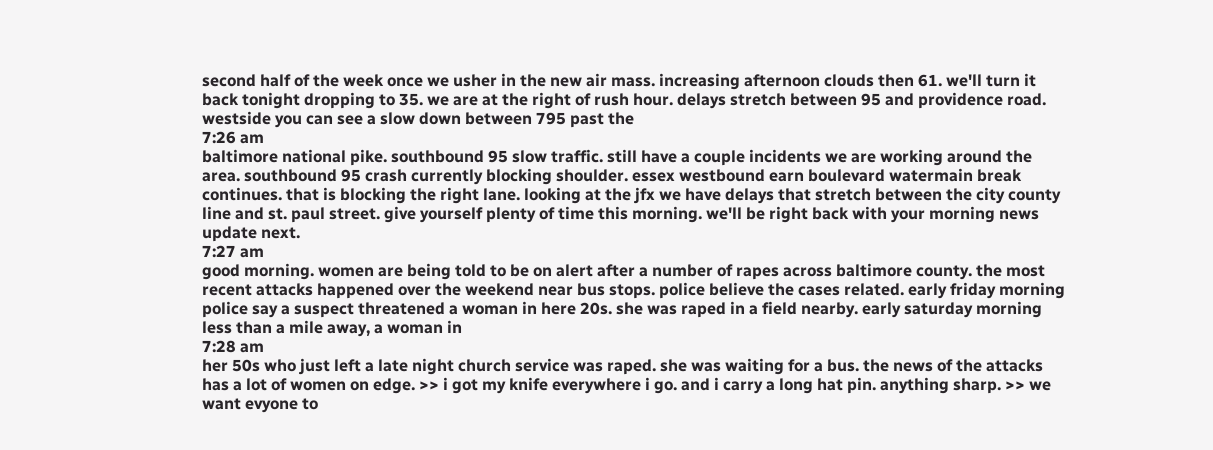second half of the week once we usher in the new air mass. increasing afternoon clouds then 61. we'll turn it back tonight dropping to 35. we are at the right of rush hour. delays stretch between 95 and providence road. westside you can see a slow down between 795 past the
7:26 am
baltimore national pike. southbound 95 slow traffic. still have a couple incidents we are working around the area. southbound 95 crash currently blocking shoulder. essex westbound earn boulevard watermain break continues. that is blocking the right lane. looking at the jfx we have delays that stretch between the city county line and st. paul street. give yourself plenty of time this morning. we'll be right back with your morning news update next.
7:27 am
good morning. women are being told to be on alert after a number of rapes across baltimore county. the most recent attacks happened over the weekend near bus stops. police believe the cases related. early friday morning police say a suspect threatened a woman in here 20s. she was raped in a field nearby. early saturday morning less than a mile away, a woman in
7:28 am
her 50s who just left a late night church service was raped. she was waiting for a bus. the news of the attacks has a lot of women on edge. >> i got my knife everywhere i go. and i carry a long hat pin. anything sharp. >> we want evyone to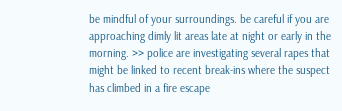be mindful of your surroundings. be careful if you are approaching dimly lit areas late at night or early in the morning. >> police are investigating several rapes that might be linked to recent break-ins where the suspect has climbed in a fire escape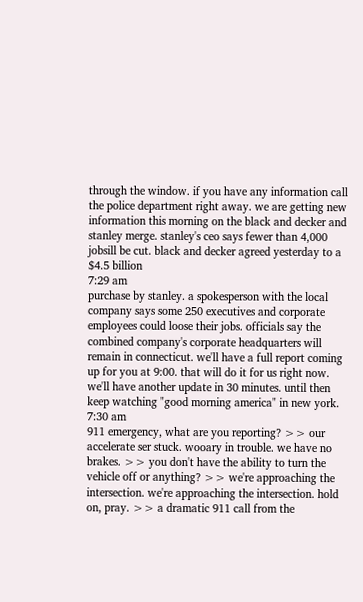through the window. if you have any information call the police department right away. we are getting new information this morning on the black and decker and stanley merge. stanley's ceo says fewer than 4,000 jobsill be cut. black and decker agreed yesterday to a $4.5 billion
7:29 am
purchase by stanley. a spokesperson with the local company says some 250 executives and corporate employees could loose their jobs. officials say the combined company's corporate headquarters will remain in connecticut. we'll have a full report coming up for you at 9:00. that will do it for us right now. we'll have another update in 30 minutes. until then keep watching "good morning america" in new york.
7:30 am
911 emergency, what are you reporting? >> our accelerate ser stuck. wooary in trouble. we have no brakes. >> you don't have the ability to turn the vehicle off or anything? >> we're approaching the intersection. we're approaching the intersection. hold on, pray. >> a dramatic 911 call from the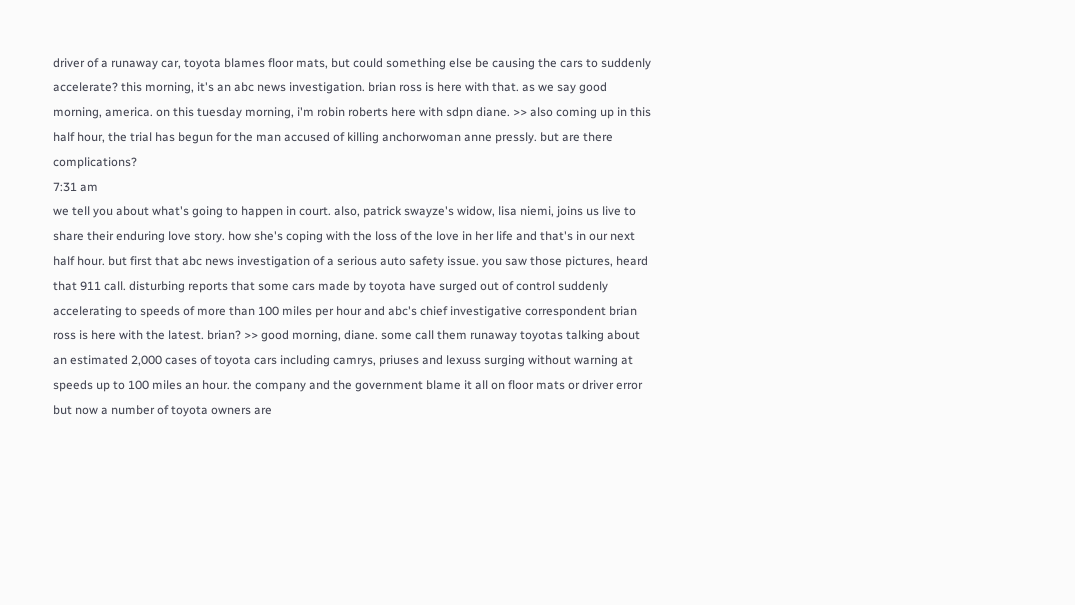driver of a runaway car, toyota blames floor mats, but could something else be causing the cars to suddenly accelerate? this morning, it's an abc news investigation. brian ross is here with that. as we say good morning, america. on this tuesday morning, i'm robin roberts here with sdpn diane. >> also coming up in this half hour, the trial has begun for the man accused of killing anchorwoman anne pressly. but are there complications?
7:31 am
we tell you about what's going to happen in court. also, patrick swayze's widow, lisa niemi, joins us live to share their enduring love story. how she's coping with the loss of the love in her life and that's in our next half hour. but first that abc news investigation of a serious auto safety issue. you saw those pictures, heard that 911 call. disturbing reports that some cars made by toyota have surged out of control suddenly accelerating to speeds of more than 100 miles per hour and abc's chief investigative correspondent brian ross is here with the latest. brian? >> good morning, diane. some call them runaway toyotas talking about an estimated 2,000 cases of toyota cars including camrys, priuses and lexuss surging without warning at speeds up to 100 miles an hour. the company and the government blame it all on floor mats or driver error but now a number of toyota owners are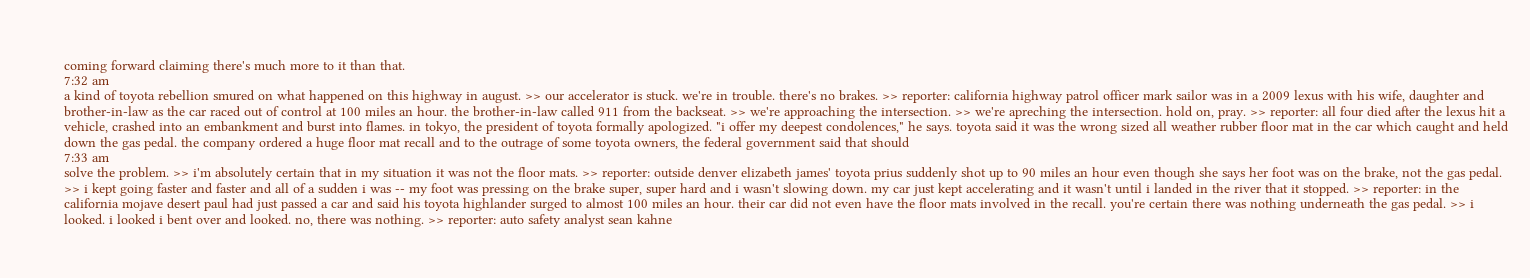coming forward claiming there's much more to it than that.
7:32 am
a kind of toyota rebellion smured on what happened on this highway in august. >> our accelerator is stuck. we're in trouble. there's no brakes. >> reporter: california highway patrol officer mark sailor was in a 2009 lexus with his wife, daughter and brother-in-law as the car raced out of control at 100 miles an hour. the brother-in-law called 911 from the backseat. >> we're approaching the intersection. >> we're apreching the intersection. hold on, pray. >> reporter: all four died after the lexus hit a vehicle, crashed into an embankment and burst into flames. in tokyo, the president of toyota formally apologized. "i offer my deepest condolences," he says. toyota said it was the wrong sized all weather rubber floor mat in the car which caught and held down the gas pedal. the company ordered a huge floor mat recall and to the outrage of some toyota owners, the federal government said that should
7:33 am
solve the problem. >> i'm absolutely certain that in my situation it was not the floor mats. >> reporter: outside denver elizabeth james' toyota prius suddenly shot up to 90 miles an hour even though she says her foot was on the brake, not the gas pedal. >> i kept going faster and faster and all of a sudden i was -- my foot was pressing on the brake super, super hard and i wasn't slowing down. my car just kept accelerating and it wasn't until i landed in the river that it stopped. >> reporter: in the california mojave desert paul had just passed a car and said his toyota highlander surged to almost 100 miles an hour. their car did not even have the floor mats involved in the recall. you're certain there was nothing underneath the gas pedal. >> i looked. i looked i bent over and looked. no, there was nothing. >> reporter: auto safety analyst sean kahne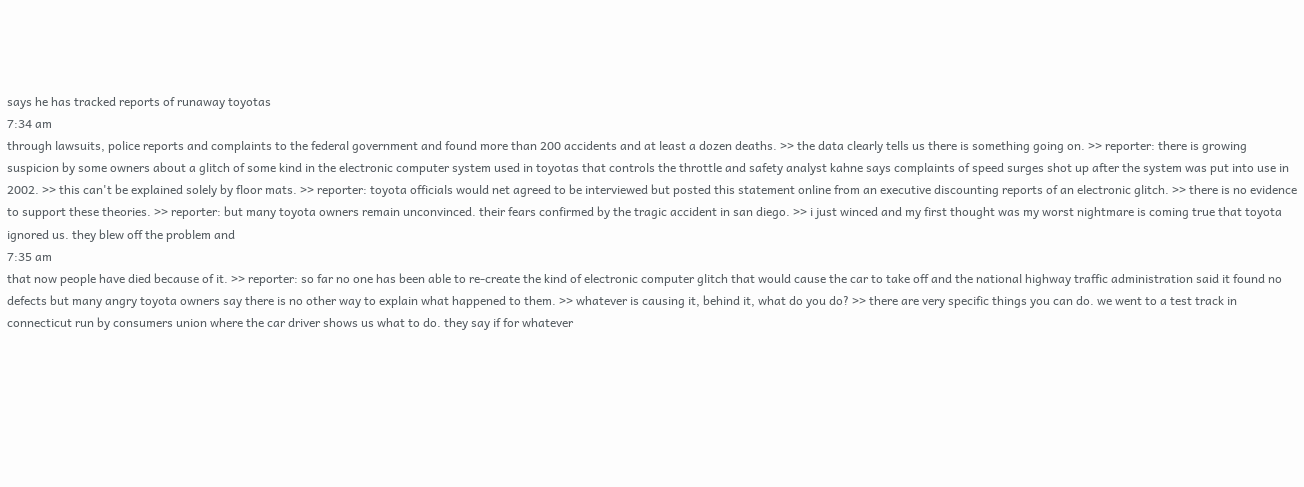says he has tracked reports of runaway toyotas
7:34 am
through lawsuits, police reports and complaints to the federal government and found more than 200 accidents and at least a dozen deaths. >> the data clearly tells us there is something going on. >> reporter: there is growing suspicion by some owners about a glitch of some kind in the electronic computer system used in toyotas that controls the throttle and safety analyst kahne says complaints of speed surges shot up after the system was put into use in 2002. >> this can't be explained solely by floor mats. >> reporter: toyota officials would net agreed to be interviewed but posted this statement online from an executive discounting reports of an electronic glitch. >> there is no evidence to support these theories. >> reporter: but many toyota owners remain unconvinced. their fears confirmed by the tragic accident in san diego. >> i just winced and my first thought was my worst nightmare is coming true that toyota ignored us. they blew off the problem and
7:35 am
that now people have died because of it. >> reporter: so far no one has been able to re-create the kind of electronic computer glitch that would cause the car to take off and the national highway traffic administration said it found no defects but many angry toyota owners say there is no other way to explain what happened to them. >> whatever is causing it, behind it, what do you do? >> there are very specific things you can do. we went to a test track in connecticut run by consumers union where the car driver shows us what to do. they say if for whatever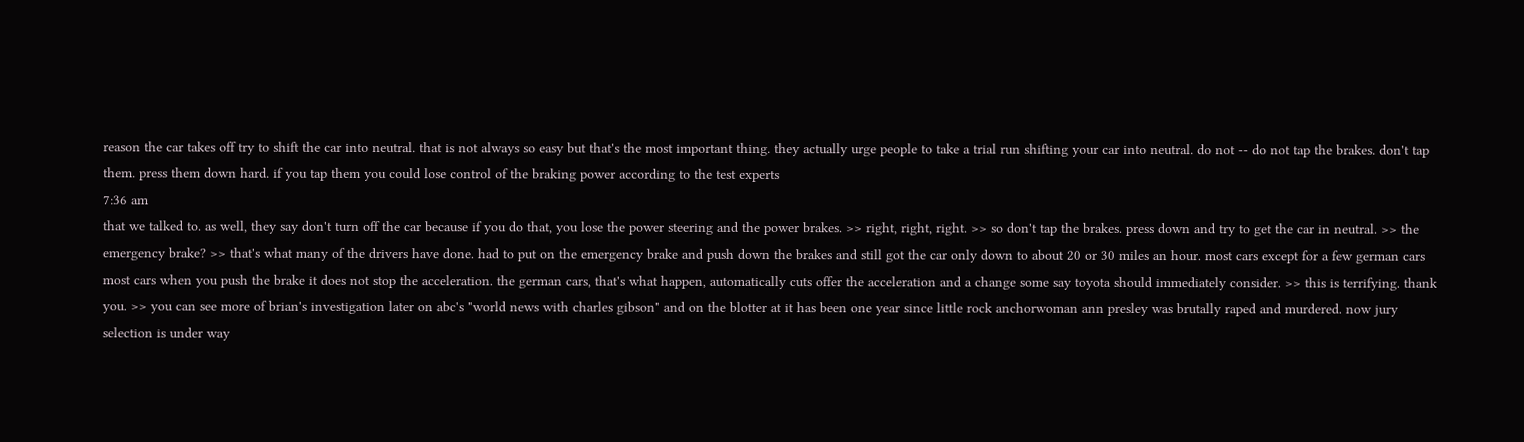reason the car takes off try to shift the car into neutral. that is not always so easy but that's the most important thing. they actually urge people to take a trial run shifting your car into neutral. do not -- do not tap the brakes. don't tap them. press them down hard. if you tap them you could lose control of the braking power according to the test experts
7:36 am
that we talked to. as well, they say don't turn off the car because if you do that, you lose the power steering and the power brakes. >> right, right, right. >> so don't tap the brakes. press down and try to get the car in neutral. >> the emergency brake? >> that's what many of the drivers have done. had to put on the emergency brake and push down the brakes and still got the car only down to about 20 or 30 miles an hour. most cars except for a few german cars most cars when you push the brake it does not stop the acceleration. the german cars, that's what happen, automatically cuts offer the acceleration and a change some say toyota should immediately consider. >> this is terrifying. thank you. >> you can see more of brian's investigation later on abc's "world news with charles gibson" and on the blotter at it has been one year since little rock anchorwoman ann presley was brutally raped and murdered. now jury selection is under way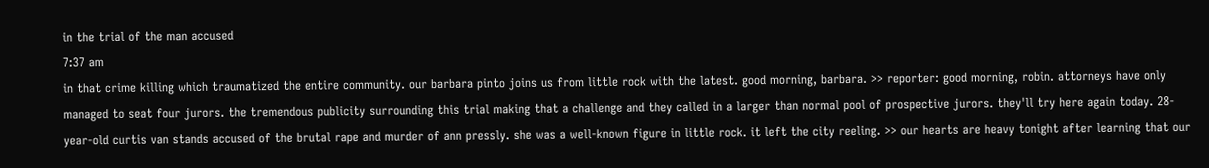in the trial of the man accused
7:37 am
in that crime killing which traumatized the entire community. our barbara pinto joins us from little rock with the latest. good morning, barbara. >> reporter: good morning, robin. attorneys have only managed to seat four jurors. the tremendous publicity surrounding this trial making that a challenge and they called in a larger than normal pool of prospective jurors. they'll try here again today. 28-year-old curtis van stands accused of the brutal rape and murder of ann pressly. she was a well-known figure in little rock. it left the city reeling. >> our hearts are heavy tonight after learning that our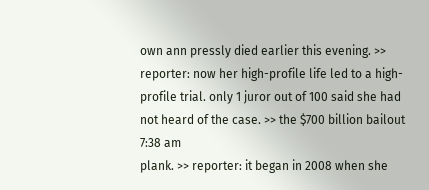own ann pressly died earlier this evening. >> reporter: now her high-profile life led to a high-profile trial. only 1 juror out of 100 said she had not heard of the case. >> the $700 billion bailout
7:38 am
plank. >> reporter: it began in 2008 when she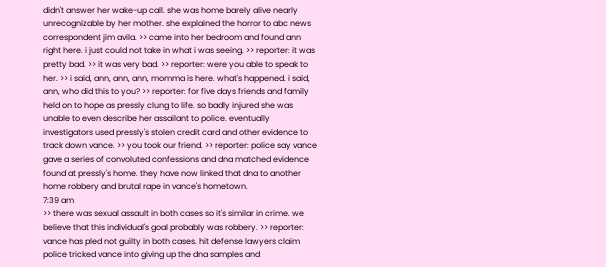didn't answer her wake-up call. she was home barely alive nearly unrecognizable by her mother. she explained the horror to abc news correspondent jim avila. >> came into her bedroom and found ann right here. i just could not take in what i was seeing. >> reporter: it was pretty bad. >> it was very bad. >> reporter: were you able to speak to her. >> i said, ann, ann, ann, momma is here. what's happened. i said, ann, who did this to you? >> reporter: for five days friends and family held on to hope as pressly clung to life. so badly injured she was unable to even describe her assailant to police. eventually investigators used pressly's stolen credit card and other evidence to track down vance. >> you took our friend. >> reporter: police say vance gave a series of convoluted confessions and dna matched evidence found at pressly's home. they have now linked that dna to another home robbery and brutal rape in vance's hometown.
7:39 am
>> there was sexual assault in both cases so it's similar in crime. we believe that this individual's goal probably was robbery. >> reporter: vance has pled not guilty in both cases. hit defense lawyers claim police tricked vance into giving up the dna samples and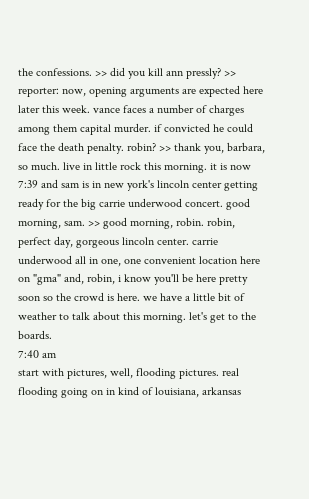the confessions. >> did you kill ann pressly? >> reporter: now, opening arguments are expected here later this week. vance faces a number of charges among them capital murder. if convicted he could face the death penalty. robin? >> thank you, barbara, so much. live in little rock this morning. it is now 7:39 and sam is in new york's lincoln center getting ready for the big carrie underwood concert. good morning, sam. >> good morning, robin. robin, perfect day, gorgeous lincoln center. carrie underwood all in one, one convenient location here on "gma" and, robin, i know you'll be here pretty soon so the crowd is here. we have a little bit of weather to talk about this morning. let's get to the boards.
7:40 am
start with pictures, well, flooding pictures. real flooding going on in kind of louisiana, arkansas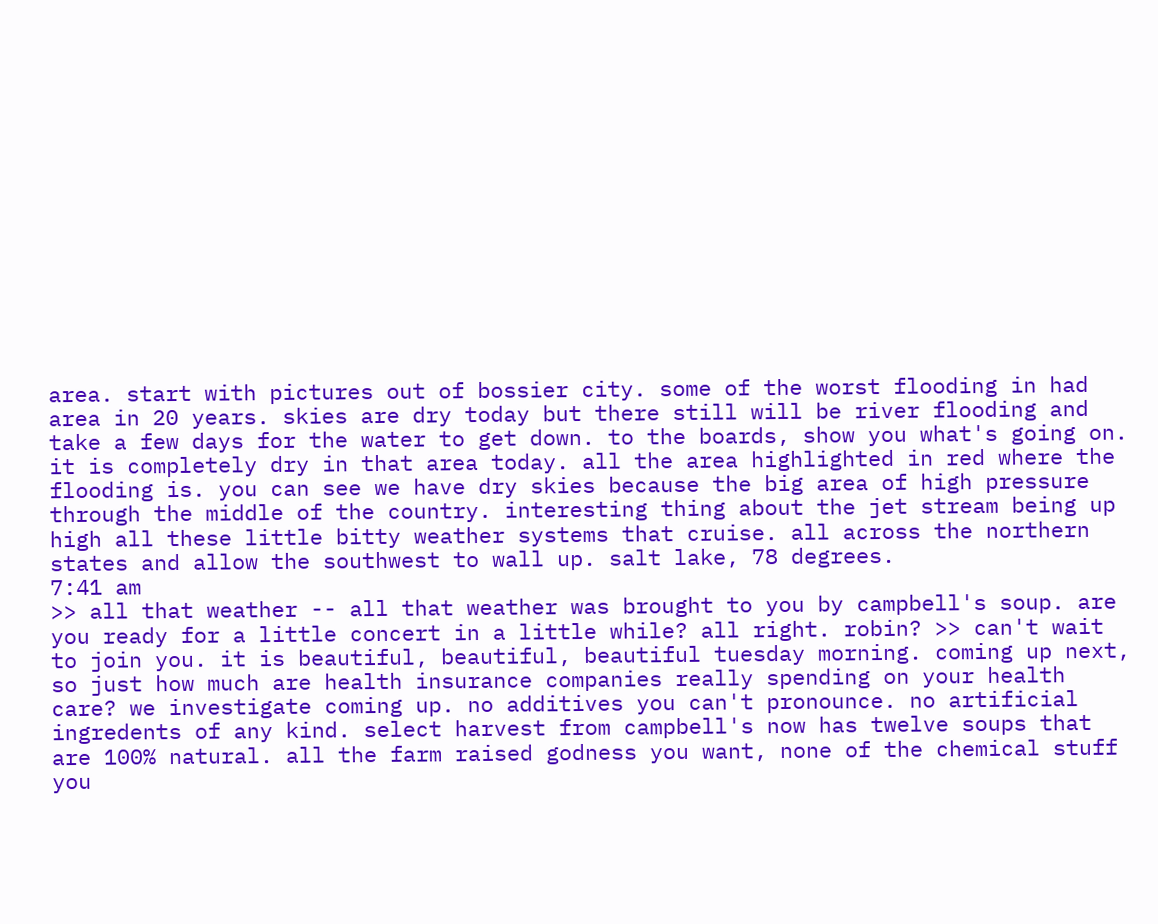area. start with pictures out of bossier city. some of the worst flooding in had area in 20 years. skies are dry today but there still will be river flooding and take a few days for the water to get down. to the boards, show you what's going on. it is completely dry in that area today. all the area highlighted in red where the flooding is. you can see we have dry skies because the big area of high pressure through the middle of the country. interesting thing about the jet stream being up high all these little bitty weather systems that cruise. all across the northern states and allow the southwest to wall up. salt lake, 78 degrees.
7:41 am
>> all that weather -- all that weather was brought to you by campbell's soup. are you ready for a little concert in a little while? all right. robin? >> can't wait to join you. it is beautiful, beautiful, beautiful tuesday morning. coming up next, so just how much are health insurance companies really spending on your health care? we investigate coming up. no additives you can't pronounce. no artificial ingredents of any kind. select harvest from campbell's now has twelve soups that are 100% natural. all the farm raised godness you want, none of the chemical stuff you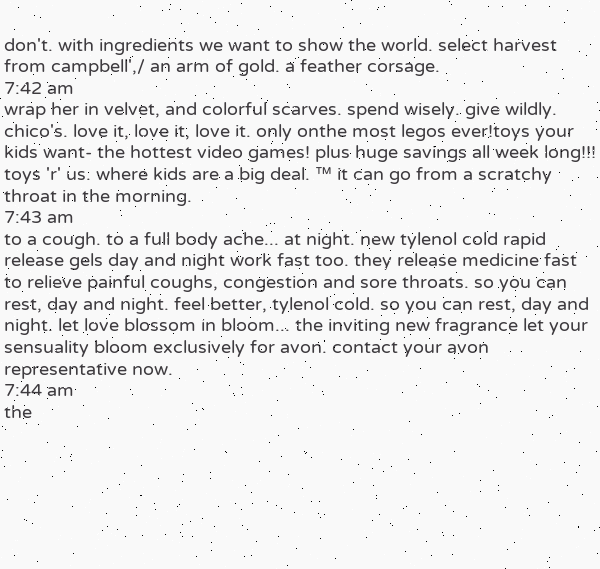don't. with ingredients we want to show the world. select harvest from campbell',/ an arm of gold. a feather corsage.
7:42 am
wrap her in velvet, and colorful scarves. spend wisely. give wildly. chico's. love it, love it, love it. only onthe most legos ever!toys your kids want- the hottest video games! plus huge savings all week long!!! toys 'r' us. where kids are a big deal. ™ it can go from a scratchy throat in the morning.
7:43 am
to a cough. to a full body ache... at night. new tylenol cold rapid release gels day and night work fast too. they release medicine fast to relieve painful coughs, congestion and sore throats. so you can rest, day and night. feel better, tylenol cold. so you can rest, day and night. let love blossom in bloom... the inviting new fragrance let your sensuality bloom exclusively for avon. contact your avon representative now.
7:44 am
the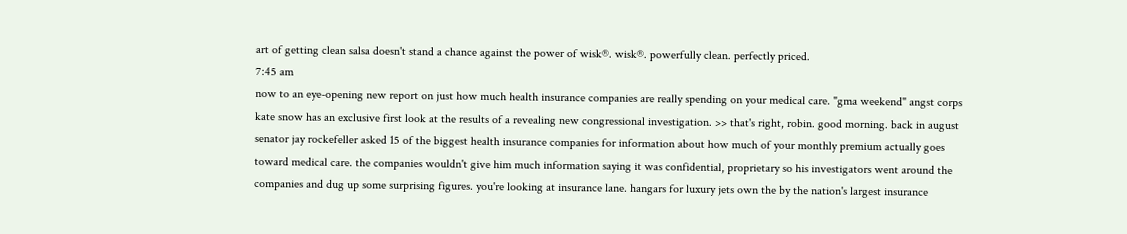art of getting clean salsa doesn't stand a chance against the power of wisk®. wisk®. powerfully clean. perfectly priced.
7:45 am
now to an eye-opening new report on just how much health insurance companies are really spending on your medical care. "gma weekend" angst corps kate snow has an exclusive first look at the results of a revealing new congressional investigation. >> that's right, robin. good morning. back in august senator jay rockefeller asked 15 of the biggest health insurance companies for information about how much of your monthly premium actually goes toward medical care. the companies wouldn't give him much information saying it was confidential, proprietary so his investigators went around the companies and dug up some surprising figures. you're looking at insurance lane. hangars for luxury jets own the by the nation's largest insurance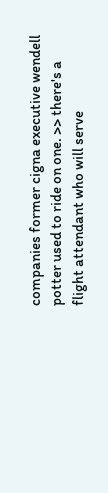companies former cigna executive wendell potter used to ride on one. >> there's a flight attendant who will serve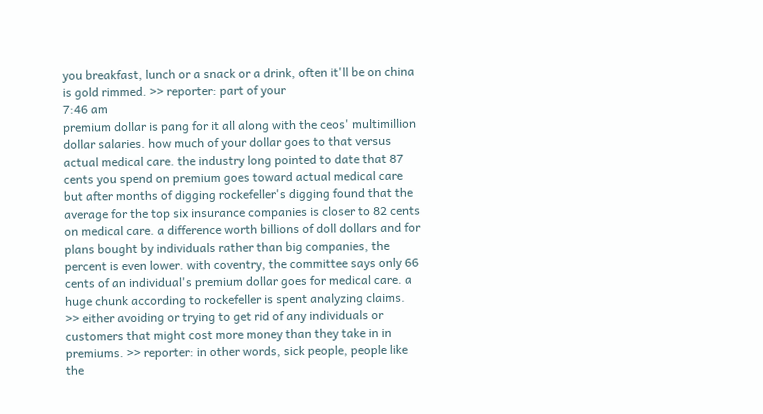you breakfast, lunch or a snack or a drink, often it'll be on china is gold rimmed. >> reporter: part of your
7:46 am
premium dollar is pang for it all along with the ceos' multimillion dollar salaries. how much of your dollar goes to that versus actual medical care. the industry long pointed to date that 87 cents you spend on premium goes toward actual medical care but after months of digging rockefeller's digging found that the average for the top six insurance companies is closer to 82 cents on medical care. a difference worth billions of doll dollars and for plans bought by individuals rather than big companies, the percent is even lower. with coventry, the committee says only 66 cents of an individual's premium dollar goes for medical care. a huge chunk according to rockefeller is spent analyzing claims. >> either avoiding or trying to get rid of any individuals or customers that might cost more money than they take in in premiums. >> reporter: in other words, sick people, people like the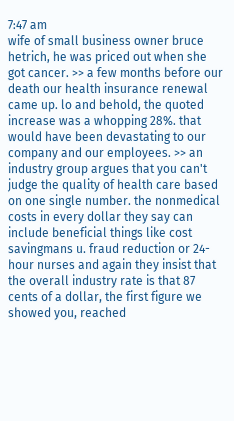7:47 am
wife of small business owner bruce hetrich, he was priced out when she got cancer. >> a few months before our death our health insurance renewal came up. lo and behold, the quoted increase was a whopping 28%. that would have been devastating to our company and our employees. >> an industry group argues that you can't judge the quality of health care based on one single number. the nonmedical costs in every dollar they say can include beneficial things like cost savingmans u. fraud reduction or 24-hour nurses and again they insist that the overall industry rate is that 87 cents of a dollar, the first figure we showed you, reached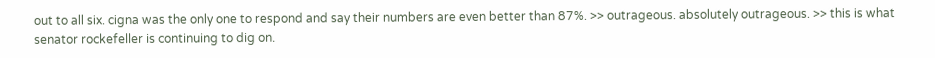out to all six. cigna was the only one to respond and say their numbers are even better than 87%. >> outrageous. absolutely outrageous. >> this is what senator rockefeller is continuing to dig on.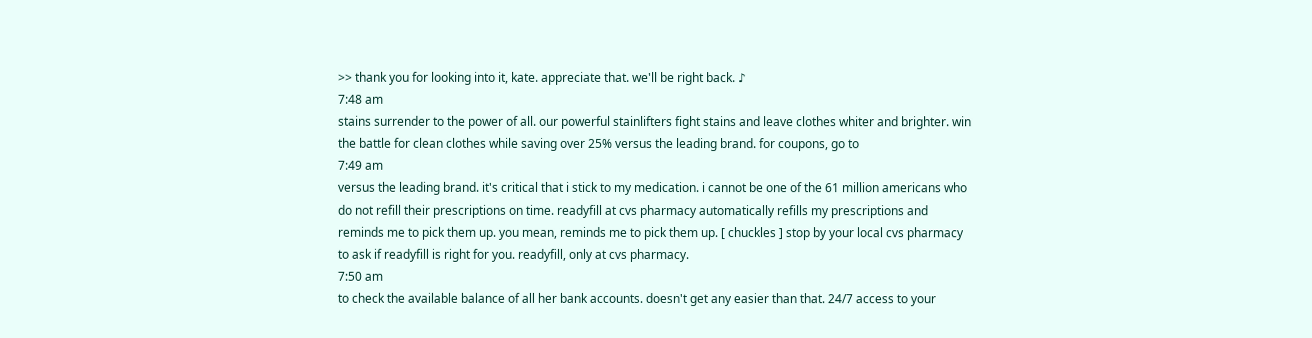>> thank you for looking into it, kate. appreciate that. we'll be right back. ♪
7:48 am
stains surrender to the power of all. our powerful stainlifters fight stains and leave clothes whiter and brighter. win the battle for clean clothes while saving over 25% versus the leading brand. for coupons, go to
7:49 am
versus the leading brand. it's critical that i stick to my medication. i cannot be one of the 61 million americans who do not refill their prescriptions on time. readyfill at cvs pharmacy automatically refills my prescriptions and reminds me to pick them up. you mean, reminds me to pick them up. [ chuckles ] stop by your local cvs pharmacy to ask if readyfill is right for you. readyfill, only at cvs pharmacy.
7:50 am
to check the available balance of all her bank accounts. doesn't get any easier than that. 24/7 access to your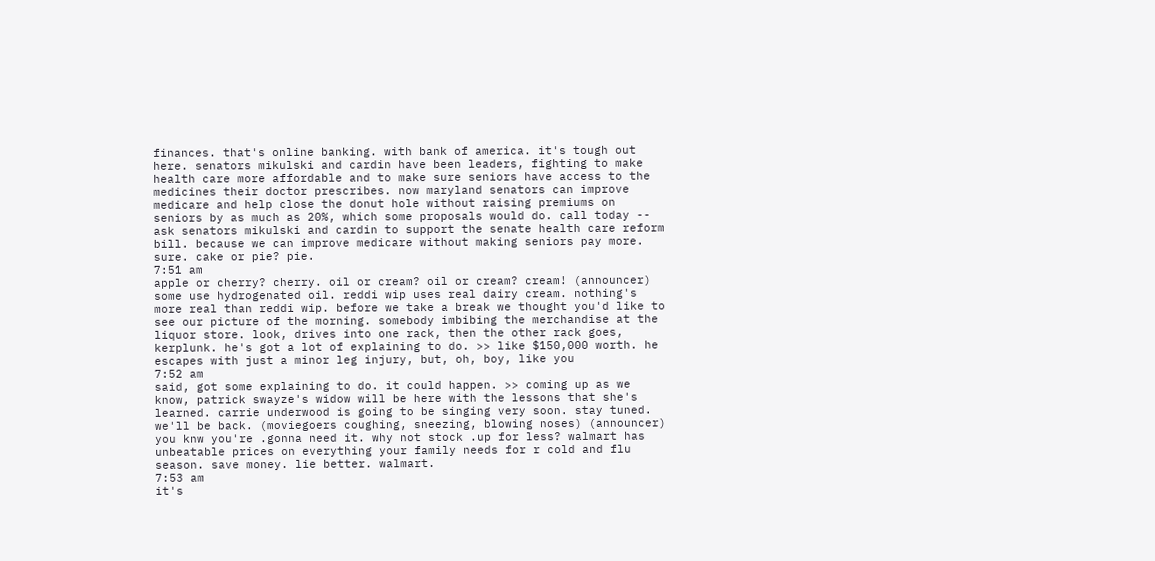finances. that's online banking. with bank of america. it's tough out here. senators mikulski and cardin have been leaders, fighting to make health care more affordable and to make sure seniors have access to the medicines their doctor prescribes. now maryland senators can improve medicare and help close the donut hole without raising premiums on seniors by as much as 20%, which some proposals would do. call today -- ask senators mikulski and cardin to support the senate health care reform bill. because we can improve medicare without making seniors pay more. sure. cake or pie? pie.
7:51 am
apple or cherry? cherry. oil or cream? oil or cream? cream! (announcer) some use hydrogenated oil. reddi wip uses real dairy cream. nothing's more real than reddi wip. before we take a break we thought you'd like to see our picture of the morning. somebody imbibing the merchandise at the liquor store. look, drives into one rack, then the other rack goes, kerplunk. he's got a lot of explaining to do. >> like $150,000 worth. he escapes with just a minor leg injury, but, oh, boy, like you
7:52 am
said, got some explaining to do. it could happen. >> coming up as we know, patrick swayze's widow will be here with the lessons that she's learned. carrie underwood is going to be singing very soon. stay tuned. we'll be back. (moviegoers coughing, sneezing, blowing noses) (announcer) you knw you're .gonna need it. why not stock .up for less? walmart has unbeatable prices on everything your family needs for r cold and flu season. save money. lie better. walmart.
7:53 am
it's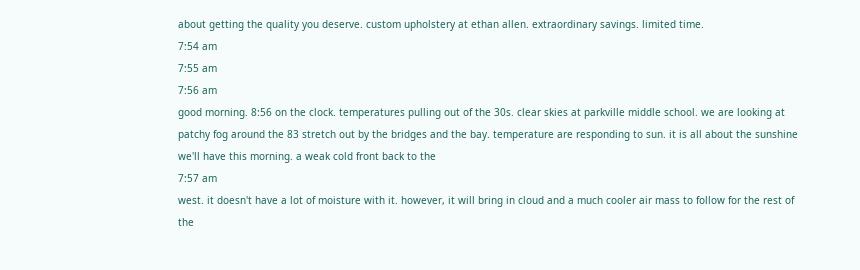about getting the quality you deserve. custom upholstery at ethan allen. extraordinary savings. limited time.
7:54 am
7:55 am
7:56 am
good morning. 8:56 on the clock. temperatures pulling out of the 30s. clear skies at parkville middle school. we are looking at patchy fog around the 83 stretch out by the bridges and the bay. temperature are responding to sun. it is all about the sunshine we'll have this morning. a weak cold front back to the
7:57 am
west. it doesn't have a lot of moisture with it. however, it will bring in cloud and a much cooler air mass to follow for the rest of the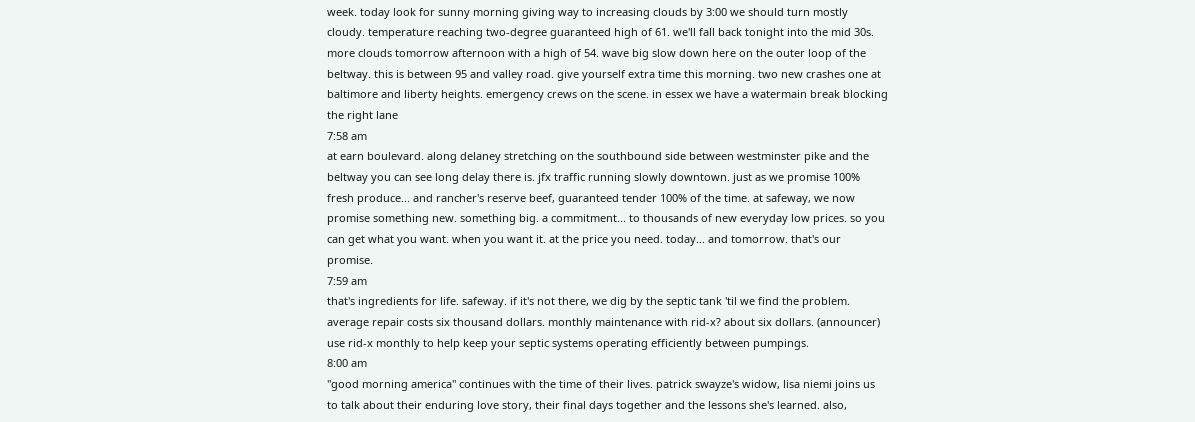week. today look for sunny morning giving way to increasing clouds by 3:00 we should turn mostly cloudy. temperature reaching two-degree guaranteed high of 61. we'll fall back tonight into the mid 30s. more clouds tomorrow afternoon with a high of 54. wave big slow down here on the outer loop of the beltway. this is between 95 and valley road. give yourself extra time this morning. two new crashes one at baltimore and liberty heights. emergency crews on the scene. in essex we have a watermain break blocking the right lane
7:58 am
at earn boulevard. along delaney stretching on the southbound side between westminster pike and the beltway you can see long delay there is. jfx traffic running slowly downtown. just as we promise 100% fresh produce... and rancher's reserve beef, guaranteed tender 100% of the time. at safeway, we now promise something new. something big. a commitment... to thousands of new everyday low prices. so you can get what you want. when you want it. at the price you need. today... and tomorrow. that's our promise.
7:59 am
that's ingredients for life. safeway. if it's not there, we dig by the septic tank 'til we find the problem. average repair costs six thousand dollars. monthly maintenance with rid-x? about six dollars. (announcer) use rid-x monthly to help keep your septic systems operating efficiently between pumpings.
8:00 am
"good morning america" continues with the time of their lives. patrick swayze's widow, lisa niemi joins us to talk about their enduring love story, their final days together and the lessons she's learned. also,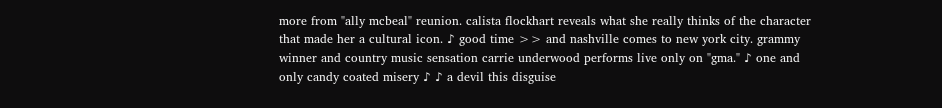more from "ally mcbeal" reunion. calista flockhart reveals what she really thinks of the character that made her a cultural icon. ♪ good time >> and nashville comes to new york city. grammy winner and country music sensation carrie underwood performs live only on "gma." ♪ one and only candy coated misery ♪ ♪ a devil this disguise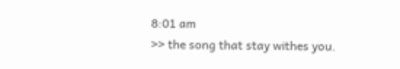8:01 am
>> the song that stay withes you.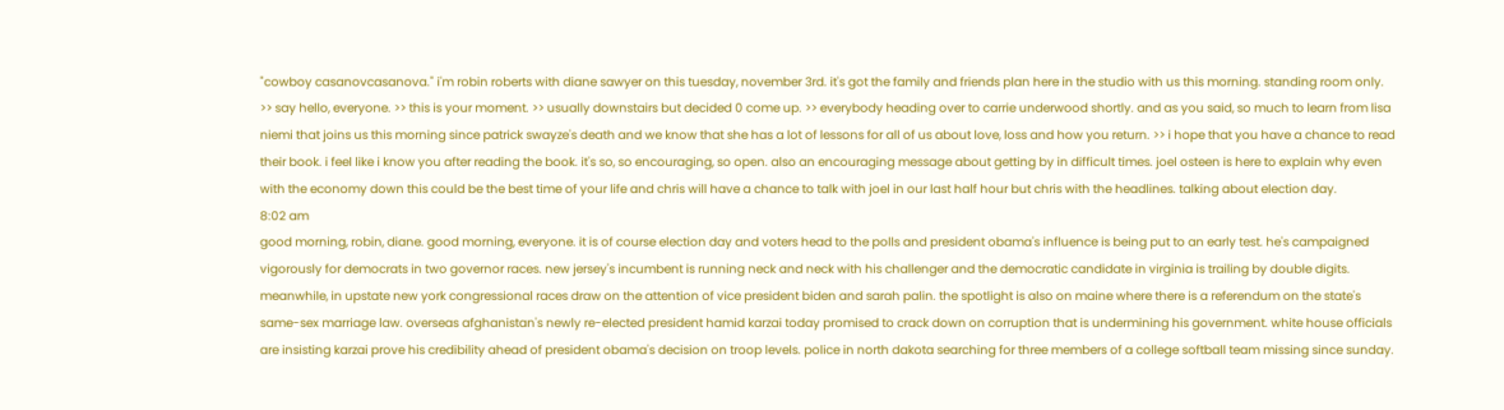"cowboy casanovcasanova." i'm robin roberts with diane sawyer on this tuesday, november 3rd. it's got the family and friends plan here in the studio with us this morning. standing room only. >> say hello, everyone. >> this is your moment. >> usually downstairs but decided 0 come up. >> everybody heading over to carrie underwood shortly. and as you said, so much to learn from lisa niemi that joins us this morning since patrick swayze's death and we know that she has a lot of lessons for all of us about love, loss and how you return. >> i hope that you have a chance to read their book. i feel like i know you after reading the book. it's so, so encouraging, so open. also an encouraging message about getting by in difficult times. joel osteen is here to explain why even with the economy down this could be the best time of your life and chris will have a chance to talk with joel in our last half hour but chris with the headlines. talking about election day.
8:02 am
good morning, robin, diane. good morning, everyone. it is of course election day and voters head to the polls and president obama's influence is being put to an early test. he's campaigned vigorously for democrats in two governor races. new jersey's incumbent is running neck and neck with his challenger and the democratic candidate in virginia is trailing by double digits. meanwhile, in upstate new york congressional races draw on the attention of vice president biden and sarah palin. the spotlight is also on maine where there is a referendum on the state's same-sex marriage law. overseas afghanistan's newly re-elected president hamid karzai today promised to crack down on corruption that is undermining his government. white house officials are insisting karzai prove his credibility ahead of president obama's decision on troop levels. police in north dakota searching for three members of a college softball team missing since sunday.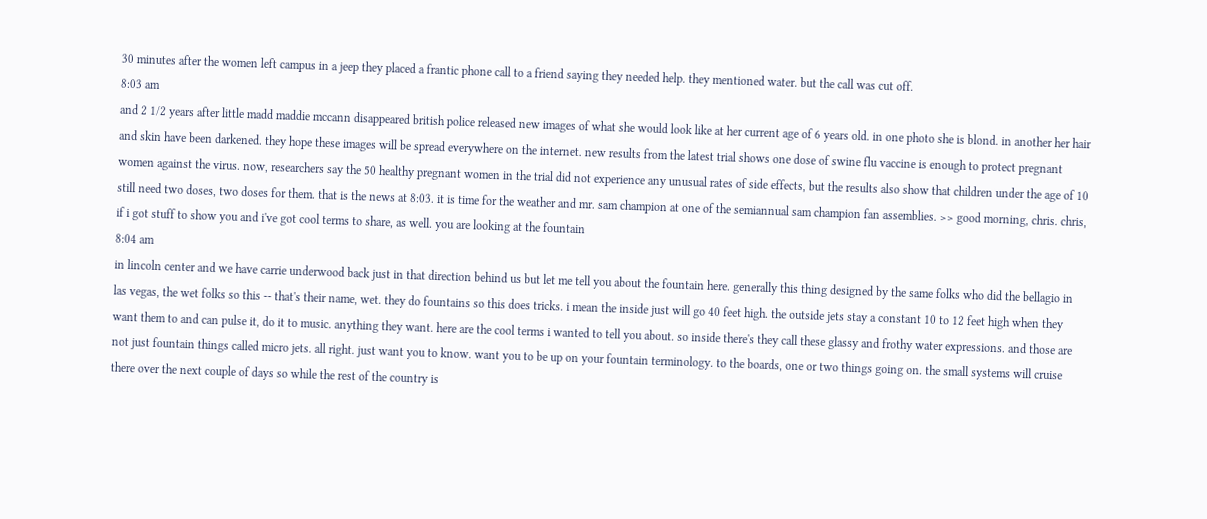30 minutes after the women left campus in a jeep they placed a frantic phone call to a friend saying they needed help. they mentioned water. but the call was cut off.
8:03 am
and 2 1/2 years after little madd maddie mccann disappeared british police released new images of what she would look like at her current age of 6 years old. in one photo she is blond. in another her hair and skin have been darkened. they hope these images will be spread everywhere on the internet. new results from the latest trial shows one dose of swine flu vaccine is enough to protect pregnant women against the virus. now, researchers say the 50 healthy pregnant women in the trial did not experience any unusual rates of side effects, but the results also show that children under the age of 10 still need two doses, two doses for them. that is the news at 8:03. it is time for the weather and mr. sam champion at one of the semiannual sam champion fan assemblies. >> good morning, chris. chris, if i got stuff to show you and i've got cool terms to share, as well. you are looking at the fountain
8:04 am
in lincoln center and we have carrie underwood back just in that direction behind us but let me tell you about the fountain here. generally this thing designed by the same folks who did the bellagio in las vegas, the wet folks so this -- that's their name, wet. they do fountains so this does tricks. i mean the inside just will go 40 feet high. the outside jets stay a constant 10 to 12 feet high when they want them to and can pulse it, do it to music. anything they want. here are the cool terms i wanted to tell you about. so inside there's they call these glassy and frothy water expressions. and those are not just fountain things called micro jets. all right. just want you to know. want you to be up on your fountain terminology. to the boards, one or two things going on. the small systems will cruise there over the next couple of days so while the rest of the country is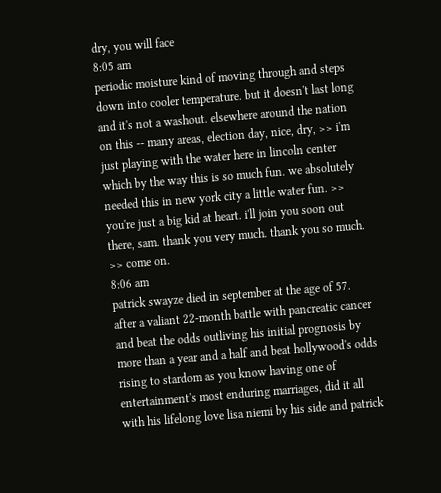dry, you will face
8:05 am
periodic moisture kind of moving through and steps down into cooler temperature. but it doesn't last long and it's not a washout. elsewhere around the nation on this -- many areas, election day, nice, dry, >> i'm just playing with the water here in lincoln center which by the way this is so much fun. we absolutely needed this in new york city a little water fun. >> you're just a big kid at heart. i'll join you soon out there, sam. thank you very much. thank you so much. >> come on.
8:06 am
patrick swayze died in september at the age of 57. after a valiant 22-month battle with pancreatic cancer and beat the odds outliving his initial prognosis by more than a year and a half and beat hollywood's odds rising to stardom as you know having one of entertainment's most enduring marriages, did it all with his lifelong love lisa niemi by his side and patrick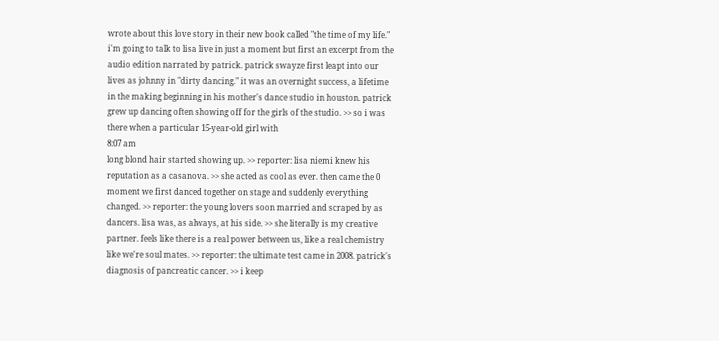wrote about this love story in their new book called "the time of my life." i'm going to talk to lisa live in just a moment but first an excerpt from the audio edition narrated by patrick. patrick swayze first leapt into our lives as johnny in "dirty dancing." it was an overnight success, a lifetime in the making beginning in his mother's dance studio in houston. patrick grew up dancing often showing off for the girls of the studio. >> so i was there when a particular 15-year-old girl with
8:07 am
long blond hair started showing up. >> reporter: lisa niemi knew his reputation as a casanova. >> she acted as cool as ever. then came the 0 moment we first danced together on stage and suddenly everything changed. >> reporter: the young lovers soon married and scraped by as dancers. lisa was, as always, at his side. >> she literally is my creative partner. feels like there is a real power between us, like a real chemistry like we're soul mates. >> reporter: the ultimate test came in 2008. patrick's diagnosis of pancreatic cancer. >> i keep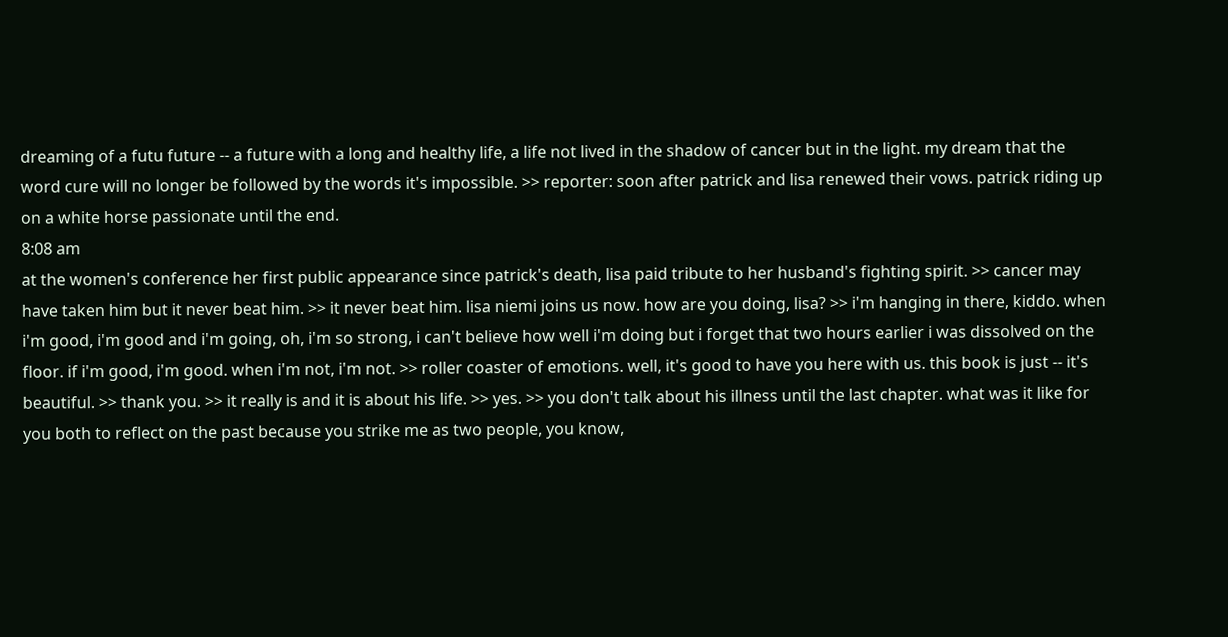dreaming of a futu future -- a future with a long and healthy life, a life not lived in the shadow of cancer but in the light. my dream that the word cure will no longer be followed by the words it's impossible. >> reporter: soon after patrick and lisa renewed their vows. patrick riding up on a white horse passionate until the end.
8:08 am
at the women's conference her first public appearance since patrick's death, lisa paid tribute to her husband's fighting spirit. >> cancer may have taken him but it never beat him. >> it never beat him. lisa niemi joins us now. how are you doing, lisa? >> i'm hanging in there, kiddo. when i'm good, i'm good and i'm going, oh, i'm so strong, i can't believe how well i'm doing but i forget that two hours earlier i was dissolved on the floor. if i'm good, i'm good. when i'm not, i'm not. >> roller coaster of emotions. well, it's good to have you here with us. this book is just -- it's beautiful. >> thank you. >> it really is and it is about his life. >> yes. >> you don't talk about his illness until the last chapter. what was it like for you both to reflect on the past because you strike me as two people, you know,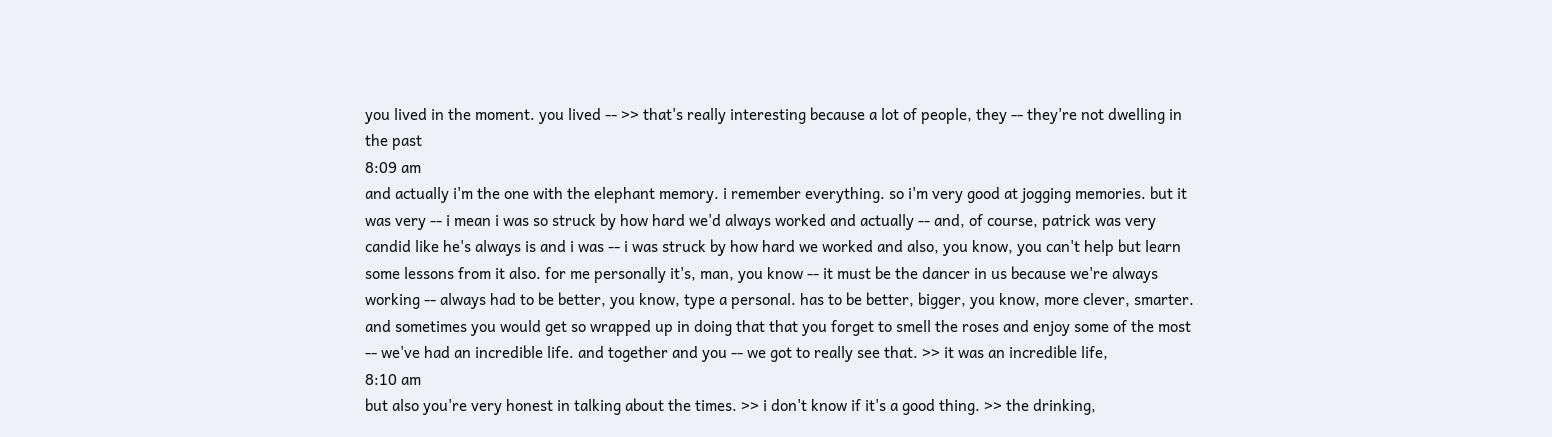you lived in the moment. you lived -- >> that's really interesting because a lot of people, they -- they're not dwelling in the past
8:09 am
and actually i'm the one with the elephant memory. i remember everything. so i'm very good at jogging memories. but it was very -- i mean i was so struck by how hard we'd always worked and actually -- and, of course, patrick was very candid like he's always is and i was -- i was struck by how hard we worked and also, you know, you can't help but learn some lessons from it also. for me personally it's, man, you know -- it must be the dancer in us because we're always working -- always had to be better, you know, type a personal. has to be better, bigger, you know, more clever, smarter. and sometimes you would get so wrapped up in doing that that you forget to smell the roses and enjoy some of the most -- we've had an incredible life. and together and you -- we got to really see that. >> it was an incredible life,
8:10 am
but also you're very honest in talking about the times. >> i don't know if it's a good thing. >> the drinking,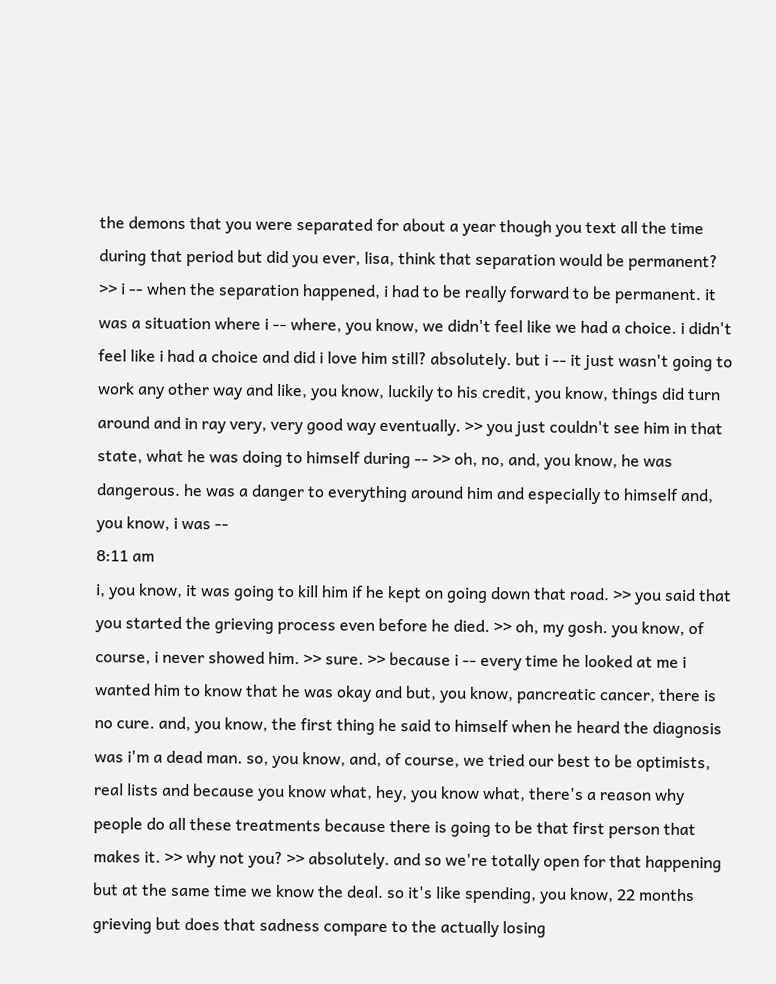the demons that you were separated for about a year though you text all the time during that period but did you ever, lisa, think that separation would be permanent? >> i -- when the separation happened, i had to be really forward to be permanent. it was a situation where i -- where, you know, we didn't feel like we had a choice. i didn't feel like i had a choice and did i love him still? absolutely. but i -- it just wasn't going to work any other way and like, you know, luckily to his credit, you know, things did turn around and in ray very, very good way eventually. >> you just couldn't see him in that state, what he was doing to himself during -- >> oh, no, and, you know, he was dangerous. he was a danger to everything around him and especially to himself and, you know, i was --
8:11 am
i, you know, it was going to kill him if he kept on going down that road. >> you said that you started the grieving process even before he died. >> oh, my gosh. you know, of course, i never showed him. >> sure. >> because i -- every time he looked at me i wanted him to know that he was okay and but, you know, pancreatic cancer, there is no cure. and, you know, the first thing he said to himself when he heard the diagnosis was i'm a dead man. so, you know, and, of course, we tried our best to be optimists, real lists and because you know what, hey, you know what, there's a reason why people do all these treatments because there is going to be that first person that makes it. >> why not you? >> absolutely. and so we're totally open for that happening but at the same time we know the deal. so it's like spending, you know, 22 months grieving but does that sadness compare to the actually losing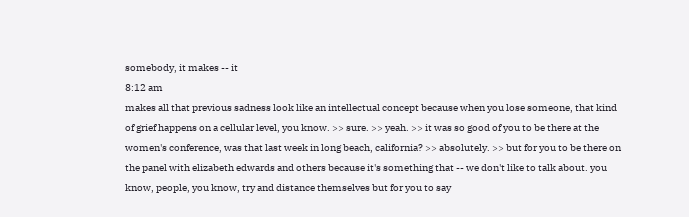somebody, it makes -- it
8:12 am
makes all that previous sadness look like an intellectual concept because when you lose someone, that kind of grief happens on a cellular level, you know. >> sure. >> yeah. >> it was so good of you to be there at the women's conference, was that last week in long beach, california? >> absolutely. >> but for you to be there on the panel with elizabeth edwards and others because it's something that -- we don't like to talk about. you know, people, you know, try and distance themselves but for you to say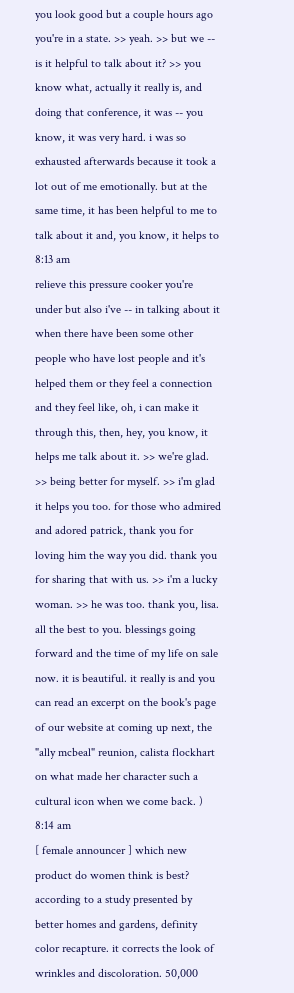you look good but a couple hours ago you're in a state. >> yeah. >> but we -- is it helpful to talk about it? >> you know what, actually it really is, and doing that conference, it was -- you know, it was very hard. i was so exhausted afterwards because it took a lot out of me emotionally. but at the same time, it has been helpful to me to talk about it and, you know, it helps to
8:13 am
relieve this pressure cooker you're under but also i've -- in talking about it when there have been some other people who have lost people and it's helped them or they feel a connection and they feel like, oh, i can make it through this, then, hey, you know, it helps me talk about it. >> we're glad. >> being better for myself. >> i'm glad it helps you too. for those who admired and adored patrick, thank you for loving him the way you did. thank you for sharing that with us. >> i'm a lucky woman. >> he was too. thank you, lisa. all the best to you. blessings going forward and the time of my life on sale now. it is beautiful. it really is and you can read an excerpt on the book's page of our website at coming up next, the "ally mcbeal" reunion, calista flockhart on what made her character such a cultural icon when we come back. )
8:14 am
[ female announcer ] which new product do women think is best? according to a study presented by better homes and gardens, definity color recapture. it corrects the look of wrinkles and discoloration. 50,000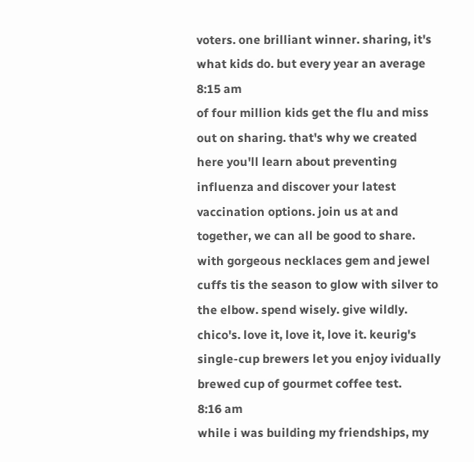voters. one brilliant winner. sharing, it's what kids do. but every year an average
8:15 am
of four million kids get the flu and miss out on sharing. that's why we created here you'll learn about preventing influenza and discover your latest vaccination options. join us at and together, we can all be good to share. with gorgeous necklaces gem and jewel cuffs tis the season to glow with silver to the elbow. spend wisely. give wildly. chico's. love it, love it, love it. keurig's single-cup brewers let you enjoy ividually brewed cup of gourmet coffee test.
8:16 am
while i was building my friendships, my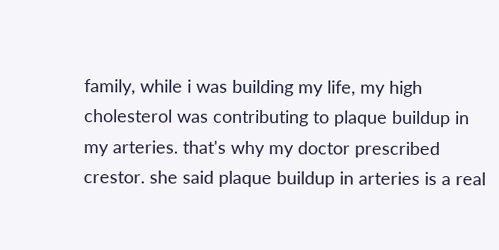family, while i was building my life, my high cholesterol was contributing to plaque buildup in my arteries. that's why my doctor prescribed crestor. she said plaque buildup in arteries is a real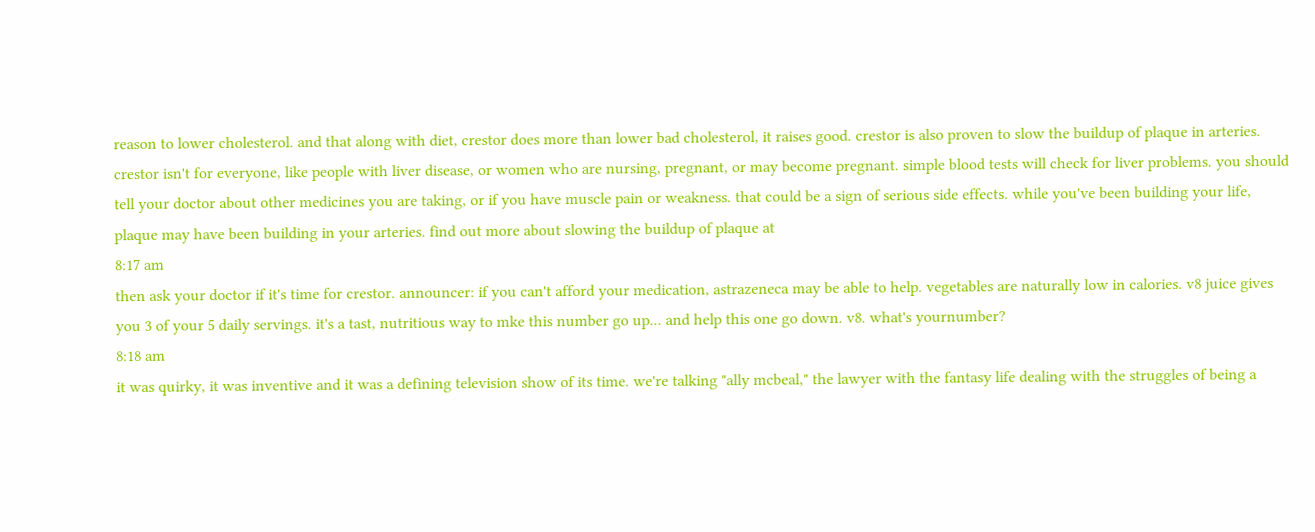reason to lower cholesterol. and that along with diet, crestor does more than lower bad cholesterol, it raises good. crestor is also proven to slow the buildup of plaque in arteries. crestor isn't for everyone, like people with liver disease, or women who are nursing, pregnant, or may become pregnant. simple blood tests will check for liver problems. you should tell your doctor about other medicines you are taking, or if you have muscle pain or weakness. that could be a sign of serious side effects. while you've been building your life, plaque may have been building in your arteries. find out more about slowing the buildup of plaque at
8:17 am
then ask your doctor if it's time for crestor. announcer: if you can't afford your medication, astrazeneca may be able to help. vegetables are naturally low in calories. v8 juice gives you 3 of your 5 daily servings. it's a tast, nutritious way to mke this number go up... and help this one go down. v8. what's yournumber?
8:18 am
it was quirky, it was inventive and it was a defining television show of its time. we're talking "ally mcbeal," the lawyer with the fantasy life dealing with the struggles of being a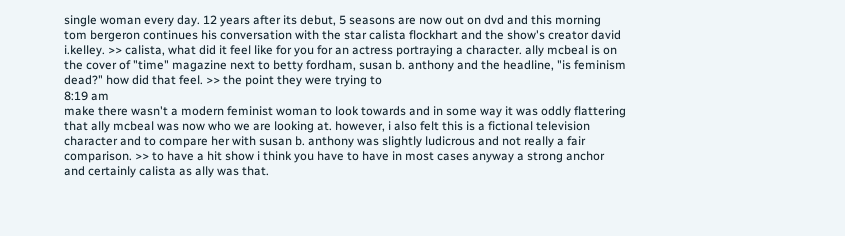single woman every day. 12 years after its debut, 5 seasons are now out on dvd and this morning tom bergeron continues his conversation with the star calista flockhart and the show's creator david i.kelley. >> calista, what did it feel like for you for an actress portraying a character. ally mcbeal is on the cover of "time" magazine next to betty fordham, susan b. anthony and the headline, "is feminism dead?" how did that feel. >> the point they were trying to
8:19 am
make there wasn't a modern feminist woman to look towards and in some way it was oddly flattering that ally mcbeal was now who we are looking at. however, i also felt this is a fictional television character and to compare her with susan b. anthony was slightly ludicrous and not really a fair comparison. >> to have a hit show i think you have to have in most cases anyway a strong anchor and certainly calista as ally was that.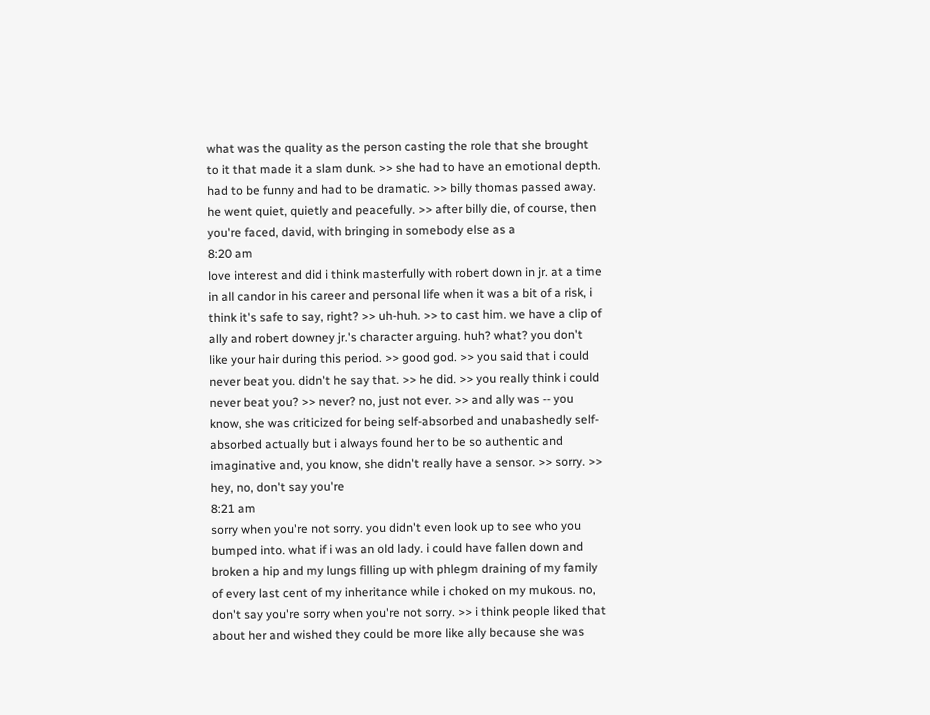what was the quality as the person casting the role that she brought to it that made it a slam dunk. >> she had to have an emotional depth. had to be funny and had to be dramatic. >> billy thomas passed away. he went quiet, quietly and peacefully. >> after billy die, of course, then you're faced, david, with bringing in somebody else as a
8:20 am
love interest and did i think masterfully with robert down in jr. at a time in all candor in his career and personal life when it was a bit of a risk, i think it's safe to say, right? >> uh-huh. >> to cast him. we have a clip of ally and robert downey jr.'s character arguing. huh? what? you don't like your hair during this period. >> good god. >> you said that i could never beat you. didn't he say that. >> he did. >> you really think i could never beat you? >> never? no, just not ever. >> and ally was -- you know, she was criticized for being self-absorbed and unabashedly self-absorbed actually but i always found her to be so authentic and imaginative and, you know, she didn't really have a sensor. >> sorry. >> hey, no, don't say you're
8:21 am
sorry when you're not sorry. you didn't even look up to see who you bumped into. what if i was an old lady. i could have fallen down and broken a hip and my lungs filling up with phlegm draining of my family of every last cent of my inheritance while i choked on my mukous. no, don't say you're sorry when you're not sorry. >> i think people liked that about her and wished they could be more like ally because she was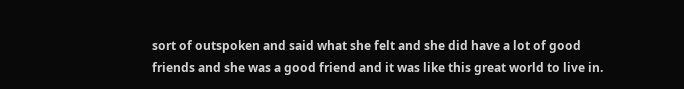sort of outspoken and said what she felt and she did have a lot of good friends and she was a good friend and it was like this great world to live in.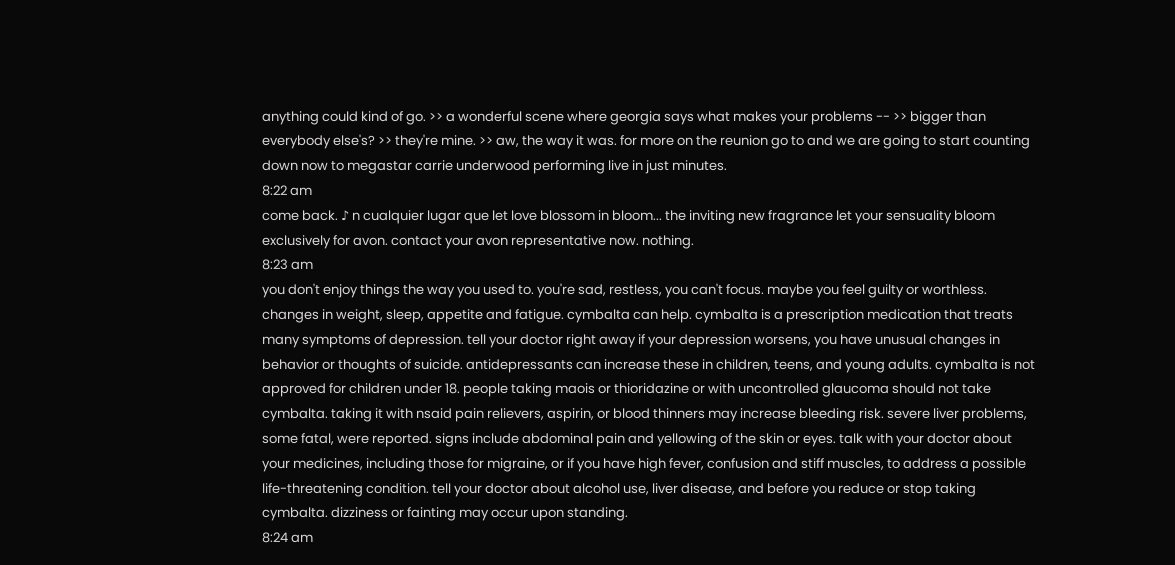anything could kind of go. >> a wonderful scene where georgia says what makes your problems -- >> bigger than everybody else's? >> they're mine. >> aw, the way it was. for more on the reunion go to and we are going to start counting down now to megastar carrie underwood performing live in just minutes.
8:22 am
come back. ♪ n cualquier lugar que let love blossom in bloom... the inviting new fragrance let your sensuality bloom exclusively for avon. contact your avon representative now. nothing.
8:23 am
you don't enjoy things the way you used to. you're sad, restless, you can't focus. maybe you feel guilty or worthless. changes in weight, sleep, appetite and fatigue. cymbalta can help. cymbalta is a prescription medication that treats many symptoms of depression. tell your doctor right away if your depression worsens, you have unusual changes in behavior or thoughts of suicide. antidepressants can increase these in children, teens, and young adults. cymbalta is not approved for children under 18. people taking maois or thioridazine or with uncontrolled glaucoma should not take cymbalta. taking it with nsaid pain relievers, aspirin, or blood thinners may increase bleeding risk. severe liver problems, some fatal, were reported. signs include abdominal pain and yellowing of the skin or eyes. talk with your doctor about your medicines, including those for migraine, or if you have high fever, confusion and stiff muscles, to address a possible life-threatening condition. tell your doctor about alcohol use, liver disease, and before you reduce or stop taking cymbalta. dizziness or fainting may occur upon standing.
8:24 am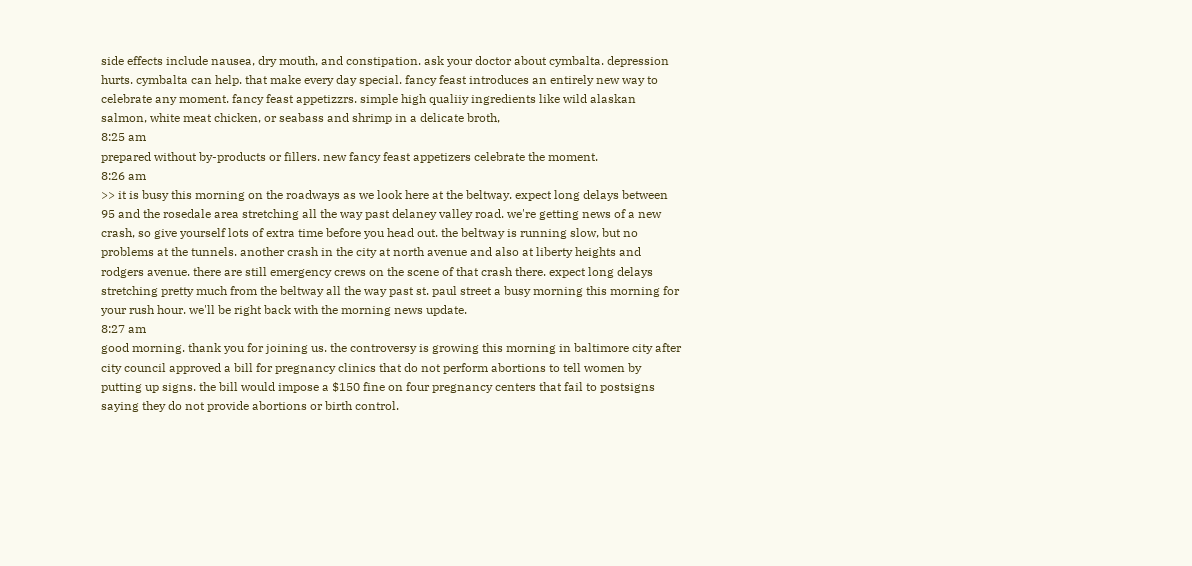side effects include nausea, dry mouth, and constipation. ask your doctor about cymbalta. depression hurts. cymbalta can help. that make every day special. fancy feast introduces an entirely new way to celebrate any moment. fancy feast appetizzrs. simple high qualiiy ingredients like wild alaskan salmon, white meat chicken, or seabass and shrimp in a delicate broth,
8:25 am
prepared without by-products or fillers. new fancy feast appetizers celebrate the moment.
8:26 am
>> it is busy this morning on the roadways as we look here at the beltway. expect long delays between 95 and the rosedale area stretching all the way past delaney valley road. we're getting news of a new crash, so give yourself lots of extra time before you head out. the beltway is running slow, but no problems at the tunnels. another crash in the city at north avenue and also at liberty heights and rodgers avenue. there are still emergency crews on the scene of that crash there. expect long delays stretching pretty much from the beltway all the way past st. paul street a busy morning this morning for your rush hour. we'll be right back with the morning news update.
8:27 am
good morning. thank you for joining us. the controversy is growing this morning in baltimore city after city council approved a bill for pregnancy clinics that do not perform abortions to tell women by putting up signs. the bill would impose a $150 fine on four pregnancy centers that fail to postsigns saying they do not provide abortions or birth control.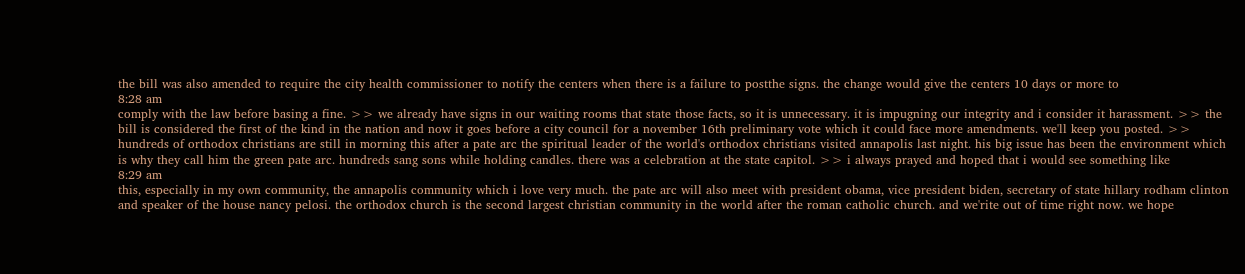the bill was also amended to require the city health commissioner to notify the centers when there is a failure to postthe signs. the change would give the centers 10 days or more to
8:28 am
comply with the law before basing a fine. >> we already have signs in our waiting rooms that state those facts, so it is unnecessary. it is impugning our integrity and i consider it harassment. >> the bill is considered the first of the kind in the nation and now it goes before a city council for a november 16th preliminary vote which it could face more amendments. we'll keep you posted. >> hundreds of orthodox christians are still in morning this after a pate arc the spiritual leader of the world's orthodox christians visited annapolis last night. his big issue has been the environment which is why they call him the green pate arc. hundreds sang sons while holding candles. there was a celebration at the state capitol. >> i always prayed and hoped that i would see something like
8:29 am
this, especially in my own community, the annapolis community which i love very much. the pate arc will also meet with president obama, vice president biden, secretary of state hillary rodham clinton and speaker of the house nancy pelosi. the orthodox church is the second largest christian community in the world after the roman catholic church. and we'rite out of time right now. we hope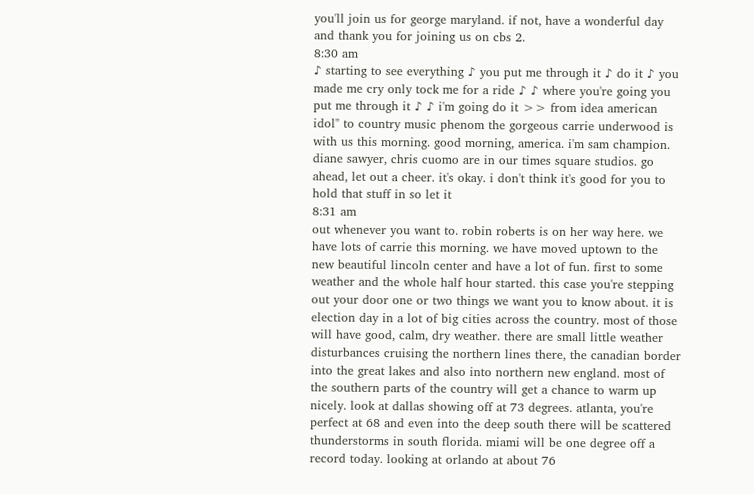you'll join us for george maryland. if not, have a wonderful day and thank you for joining us on cbs 2.
8:30 am
♪ starting to see everything ♪ you put me through it ♪ do it ♪ you made me cry only tock me for a ride ♪ ♪ where you're going you put me through it ♪ ♪ i'm going do it >> from idea american idol" to country music phenom the gorgeous carrie underwood is with us this morning. good morning, america. i'm sam champion. diane sawyer, chris cuomo are in our times square studios. go ahead, let out a cheer. it's okay. i don't think it's good for you to hold that stuff in so let it
8:31 am
out whenever you want to. robin roberts is on her way here. we have lots of carrie this morning. we have moved uptown to the new beautiful lincoln center and have a lot of fun. first to some weather and the whole half hour started. this case you're stepping out your door one or two things we want you to know about. it is election day in a lot of big cities across the country. most of those will have good, calm, dry weather. there are small little weather disturbances cruising the northern lines there, the canadian border into the great lakes and also into northern new england. most of the southern parts of the country will get a chance to warm up nicely. look at dallas showing off at 73 degrees. atlanta, you're perfect at 68 and even into the deep south there will be scattered thunderstorms in south florida. miami will be one degree off a record today. looking at orlando at about 76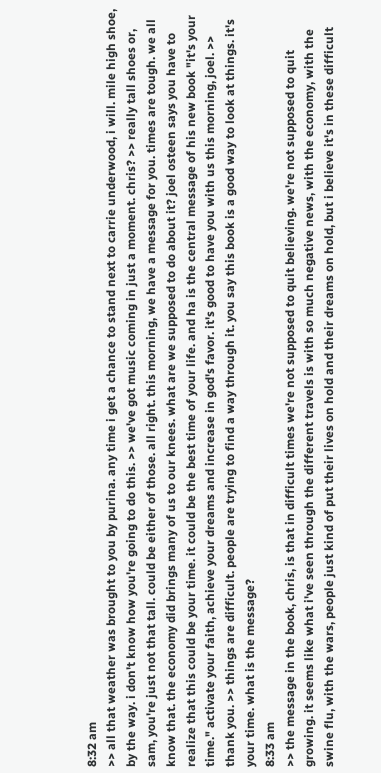8:32 am
>> all that weather was brought to you by purina. any time i get a chance to stand next to carrie underwood, i will. mile high shoe, by the way. i don't know how you're going to do this. >> we've got music coming in just a moment. chris? >> really tall shoes or, sam, you're just not that tall. could be either of those. all right. this morning, we have a message for you. times are tough. we all know that. the economy did brings many of us to our knees. what are we supposed to do about it? joel osteen says you have to realize that this could be your time. it could be the best time of your life. and ha is the central message of his new book "it's your time." activate your faith, achieve your dreams and increase in god's favor. it's good to have you with us this morning, joel. >> thank you. >> things are difficult. people are trying to find a way through it. you say this book is a good way to look at things. it's your time. what is the message?
8:33 am
>> the message in the book, chris, is that in difficult times we're not supposed to quit believing. we're not supposed to quit growing. it seems like what i've seen through the different travels is with so much negative news, with the economy, with the swine flu, with the wars, people just kind of put their lives on hold and their dreams on hold, but i believe it's in these difficult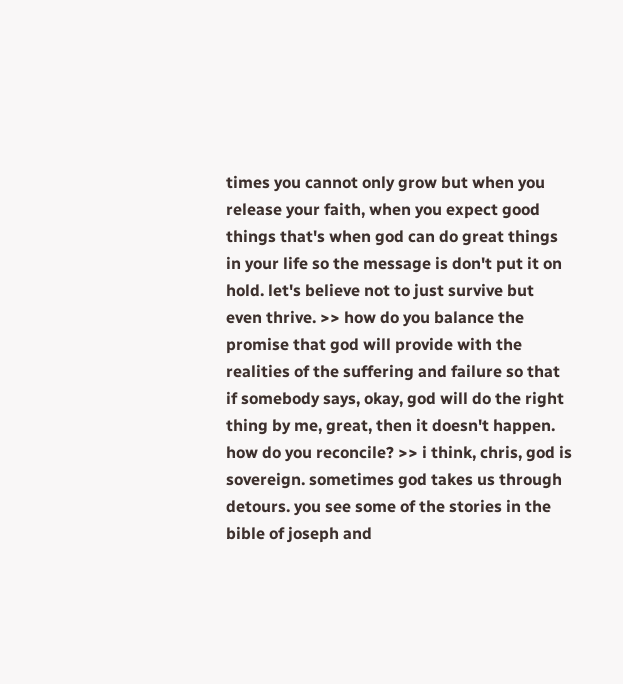times you cannot only grow but when you release your faith, when you expect good things that's when god can do great things in your life so the message is don't put it on hold. let's believe not to just survive but even thrive. >> how do you balance the promise that god will provide with the realities of the suffering and failure so that if somebody says, okay, god will do the right thing by me, great, then it doesn't happen. how do you reconcile? >> i think, chris, god is sovereign. sometimes god takes us through detours. you see some of the stories in the bible of joseph and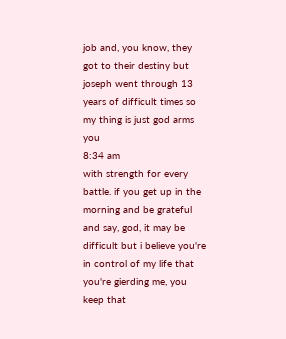job and, you know, they got to their destiny but joseph went through 13 years of difficult times so my thing is just god arms you
8:34 am
with strength for every battle. if you get up in the morning and be grateful and say, god, it may be difficult but i believe you're in control of my life that you're gierding me, you keep that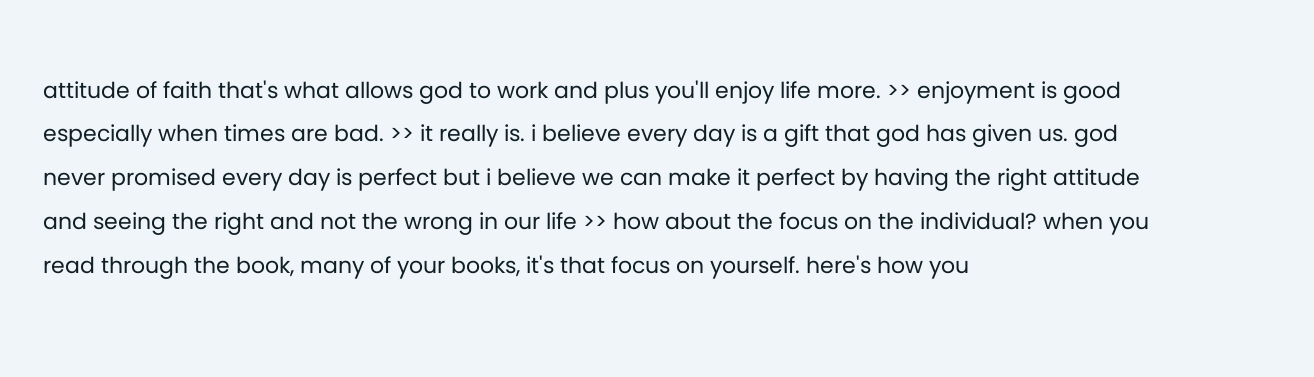attitude of faith that's what allows god to work and plus you'll enjoy life more. >> enjoyment is good especially when times are bad. >> it really is. i believe every day is a gift that god has given us. god never promised every day is perfect but i believe we can make it perfect by having the right attitude and seeing the right and not the wrong in our life >> how about the focus on the individual? when you read through the book, many of your books, it's that focus on yourself. here's how you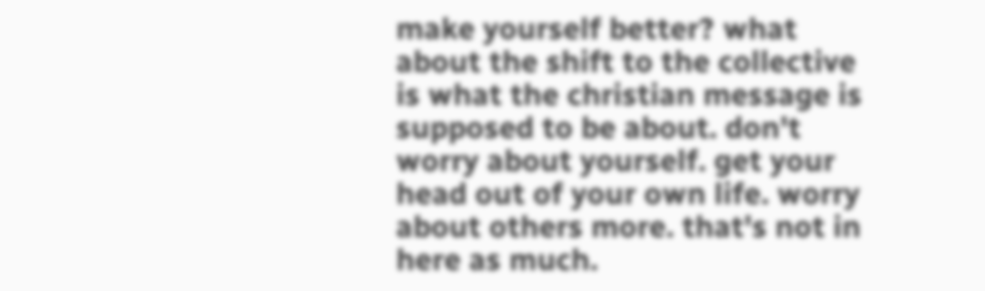make yourself better? what about the shift to the collective is what the christian message is supposed to be about. don't worry about yourself. get your head out of your own life. worry about others more. that's not in here as much.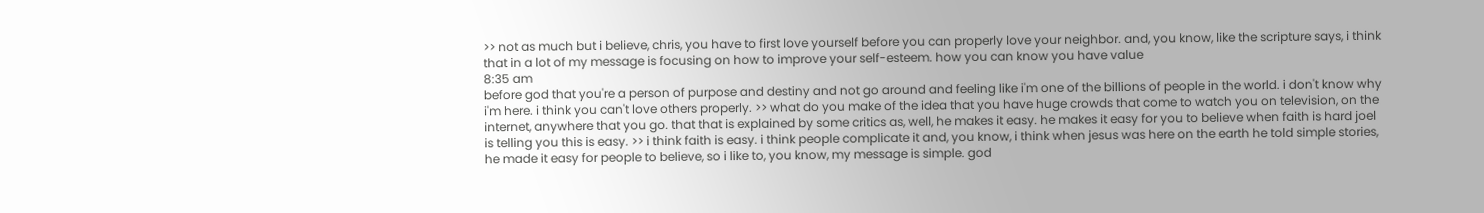>> not as much but i believe, chris, you have to first love yourself before you can properly love your neighbor. and, you know, like the scripture says, i think that in a lot of my message is focusing on how to improve your self-esteem. how you can know you have value
8:35 am
before god that you're a person of purpose and destiny and not go around and feeling like i'm one of the billions of people in the world. i don't know why i'm here. i think you can't love others properly. >> what do you make of the idea that you have huge crowds that come to watch you on television, on the internet, anywhere that you go. that that is explained by some critics as, well, he makes it easy. he makes it easy for you to believe when faith is hard joel is telling you this is easy. >> i think faith is easy. i think people complicate it and, you know, i think when jesus was here on the earth he told simple stories, he made it easy for people to believe, so i like to, you know, my message is simple. god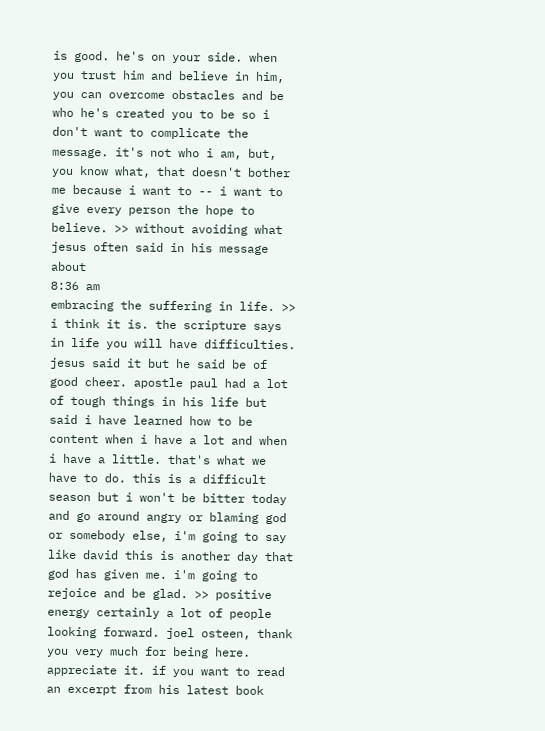is good. he's on your side. when you trust him and believe in him, you can overcome obstacles and be who he's created you to be so i don't want to complicate the message. it's not who i am, but, you know what, that doesn't bother me because i want to -- i want to give every person the hope to believe. >> without avoiding what jesus often said in his message about
8:36 am
embracing the suffering in life. >> i think it is. the scripture says in life you will have difficulties. jesus said it but he said be of good cheer. apostle paul had a lot of tough things in his life but said i have learned how to be content when i have a lot and when i have a little. that's what we have to do. this is a difficult season but i won't be bitter today and go around angry or blaming god or somebody else, i'm going to say like david this is another day that god has given me. i'm going to rejoice and be glad. >> positive energy certainly a lot of people looking forward. joel osteen, thank you very much for being here. appreciate it. if you want to read an excerpt from his latest book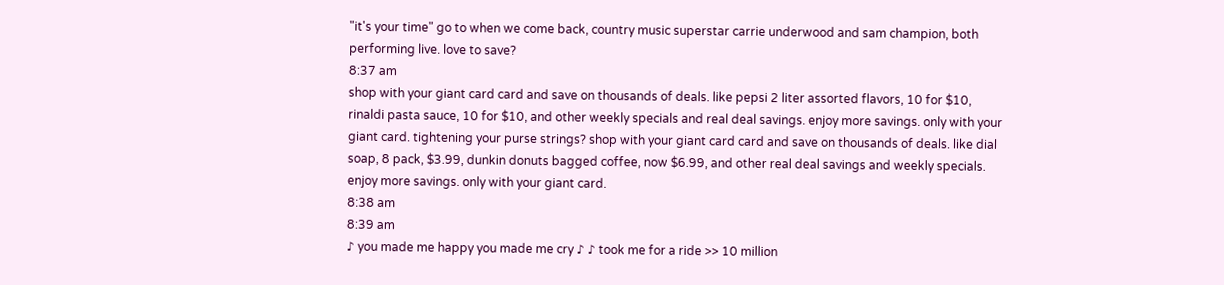"it's your time" go to when we come back, country music superstar carrie underwood and sam champion, both performing live. love to save?
8:37 am
shop with your giant card card and save on thousands of deals. like pepsi 2 liter assorted flavors, 10 for $10, rinaldi pasta sauce, 10 for $10, and other weekly specials and real deal savings. enjoy more savings. only with your giant card. tightening your purse strings? shop with your giant card card and save on thousands of deals. like dial soap, 8 pack, $3.99, dunkin donuts bagged coffee, now $6.99, and other real deal savings and weekly specials. enjoy more savings. only with your giant card.
8:38 am
8:39 am
♪ you made me happy you made me cry ♪ ♪ took me for a ride >> 10 million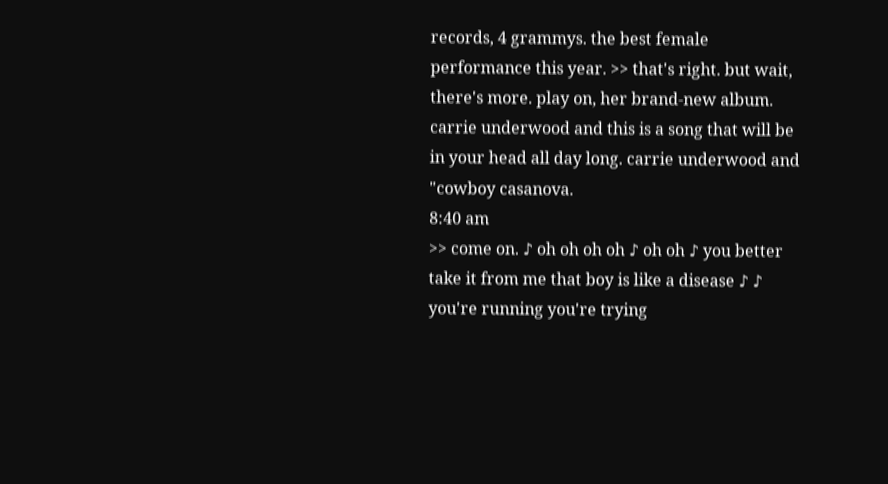records, 4 grammys. the best female performance this year. >> that's right. but wait, there's more. play on, her brand-new album. carrie underwood and this is a song that will be in your head all day long. carrie underwood and "cowboy casanova.
8:40 am
>> come on. ♪ oh oh oh oh ♪ oh oh ♪ you better take it from me that boy is like a disease ♪ ♪ you're running you're trying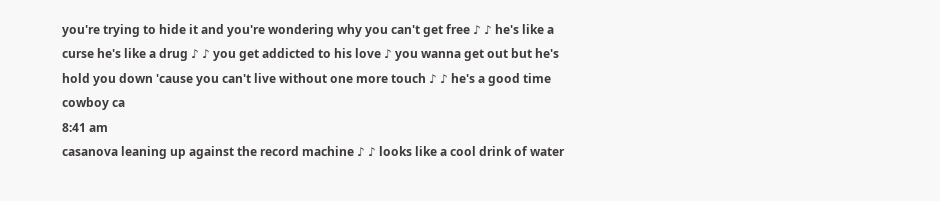you're trying to hide it and you're wondering why you can't get free ♪ ♪ he's like a curse he's like a drug ♪ ♪ you get addicted to his love ♪ you wanna get out but he's hold you down 'cause you can't live without one more touch ♪ ♪ he's a good time cowboy ca
8:41 am
casanova leaning up against the record machine ♪ ♪ looks like a cool drink of water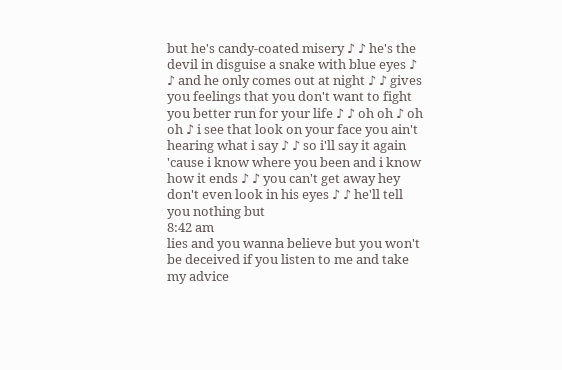but he's candy-coated misery ♪ ♪ he's the devil in disguise a snake with blue eyes ♪ ♪ and he only comes out at night ♪ ♪ gives you feelings that you don't want to fight you better run for your life ♪ ♪ oh oh ♪ oh oh ♪ i see that look on your face you ain't hearing what i say ♪ ♪ so i'll say it again 'cause i know where you been and i know how it ends ♪ ♪ you can't get away hey don't even look in his eyes ♪ ♪ he'll tell you nothing but
8:42 am
lies and you wanna believe but you won't be deceived if you listen to me and take my advice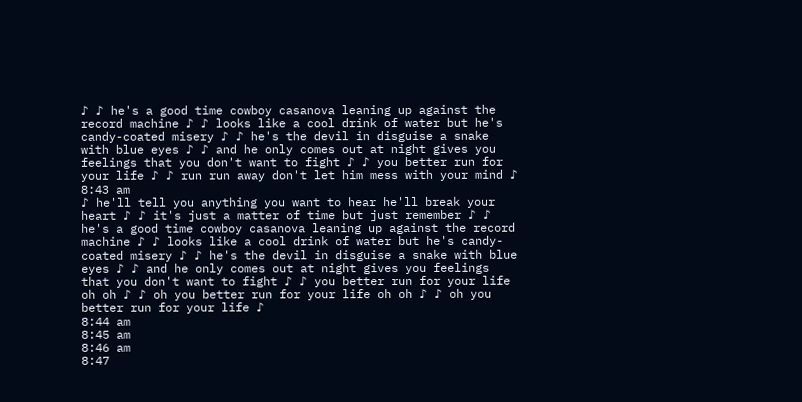♪ ♪ he's a good time cowboy casanova leaning up against the record machine ♪ ♪ looks like a cool drink of water but he's candy-coated misery ♪ ♪ he's the devil in disguise a snake with blue eyes ♪ ♪ and he only comes out at night gives you feelings that you don't want to fight ♪ ♪ you better run for your life ♪ ♪ run run away don't let him mess with your mind ♪
8:43 am
♪ he'll tell you anything you want to hear he'll break your heart ♪ ♪ it's just a matter of time but just remember ♪ ♪ he's a good time cowboy casanova leaning up against the record machine ♪ ♪ looks like a cool drink of water but he's candy-coated misery ♪ ♪ he's the devil in disguise a snake with blue eyes ♪ ♪ and he only comes out at night gives you feelings that you don't want to fight ♪ ♪ you better run for your life oh oh ♪ ♪ oh you better run for your life oh oh ♪ ♪ oh you better run for your life ♪
8:44 am
8:45 am
8:46 am
8:47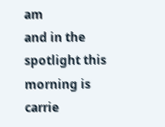am
and in the spotlight this morning is carrie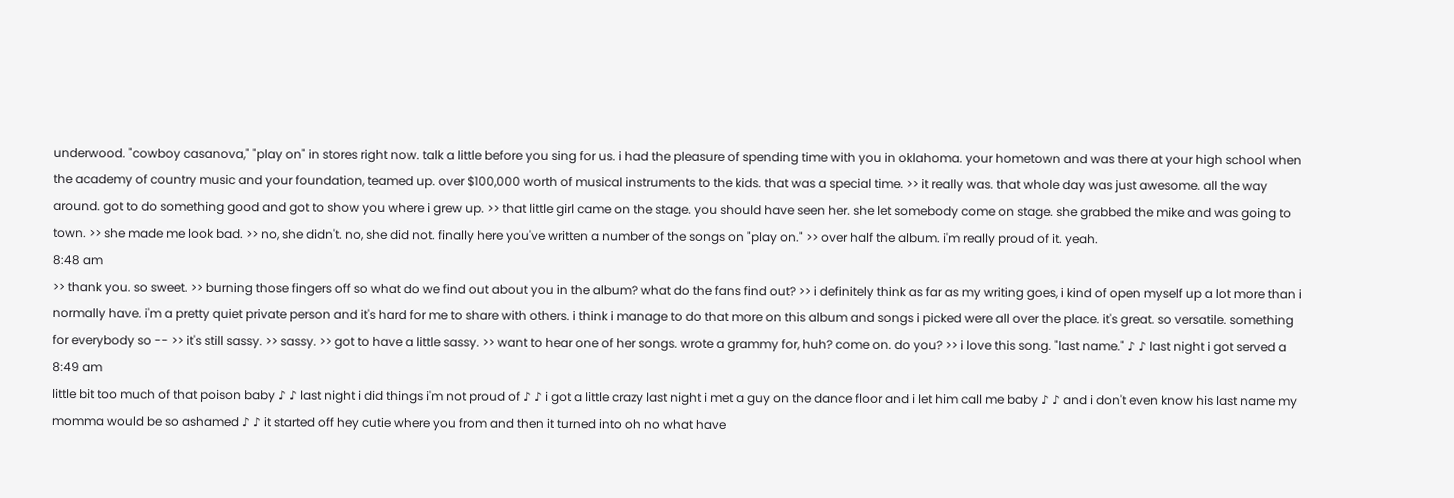underwood. "cowboy casanova," "play on" in stores right now. talk a little before you sing for us. i had the pleasure of spending time with you in oklahoma. your hometown and was there at your high school when the academy of country music and your foundation, teamed up. over $100,000 worth of musical instruments to the kids. that was a special time. >> it really was. that whole day was just awesome. all the way around. got to do something good and got to show you where i grew up. >> that little girl came on the stage. you should have seen her. she let somebody come on stage. she grabbed the mike and was going to town. >> she made me look bad. >> no, she didn't. no, she did not. finally here you've written a number of the songs on "play on." >> over half the album. i'm really proud of it. yeah.
8:48 am
>> thank you. so sweet. >> burning those fingers off so what do we find out about you in the album? what do the fans find out? >> i definitely think as far as my writing goes, i kind of open myself up a lot more than i normally have. i'm a pretty quiet private person and it's hard for me to share with others. i think i manage to do that more on this album and songs i picked were all over the place. it's great. so versatile. something for everybody so -- >> it's still sassy. >> sassy. >> got to have a little sassy. >> want to hear one of her songs. wrote a grammy for, huh? come on. do you? >> i love this song. "last name." ♪ ♪ last night i got served a
8:49 am
little bit too much of that poison baby ♪ ♪ last night i did things i'm not proud of ♪ ♪ i got a little crazy last night i met a guy on the dance floor and i let him call me baby ♪ ♪ and i don't even know his last name my momma would be so ashamed ♪ ♪ it started off hey cutie where you from and then it turned into oh no what have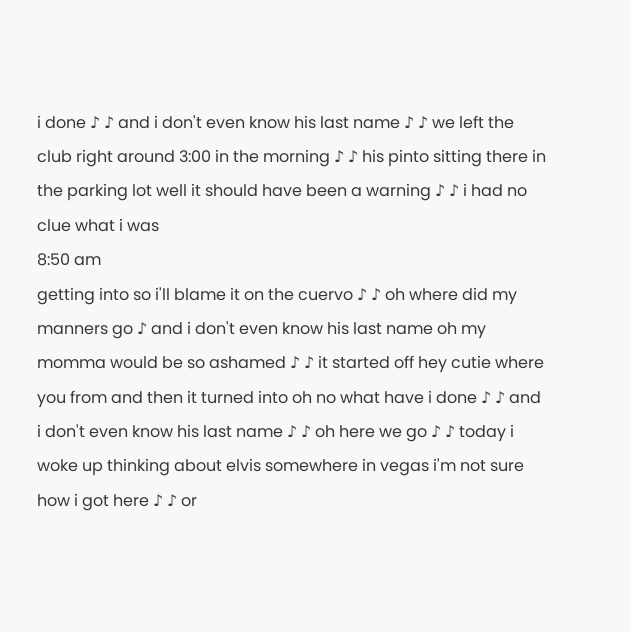i done ♪ ♪ and i don't even know his last name ♪ ♪ we left the club right around 3:00 in the morning ♪ ♪ his pinto sitting there in the parking lot well it should have been a warning ♪ ♪ i had no clue what i was
8:50 am
getting into so i'll blame it on the cuervo ♪ ♪ oh where did my manners go ♪ and i don't even know his last name oh my momma would be so ashamed ♪ ♪ it started off hey cutie where you from and then it turned into oh no what have i done ♪ ♪ and i don't even know his last name ♪ ♪ oh here we go ♪ ♪ today i woke up thinking about elvis somewhere in vegas i'm not sure how i got here ♪ ♪ or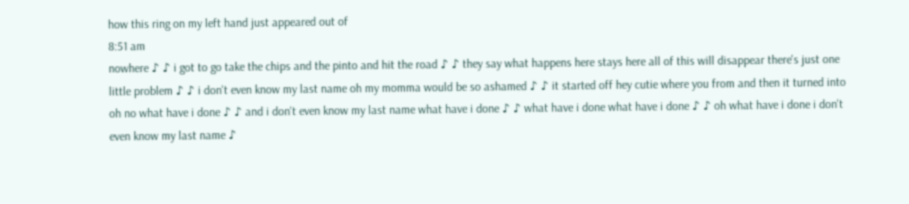how this ring on my left hand just appeared out of
8:51 am
nowhere ♪ ♪ i got to go take the chips and the pinto and hit the road ♪ ♪ they say what happens here stays here all of this will disappear there's just one little problem ♪ ♪ i don't even know my last name oh my momma would be so ashamed ♪ ♪ it started off hey cutie where you from and then it turned into oh no what have i done ♪ ♪ and i don't even know my last name what have i done ♪ ♪ what have i done what have i done ♪ ♪ oh what have i done i don't even know my last name ♪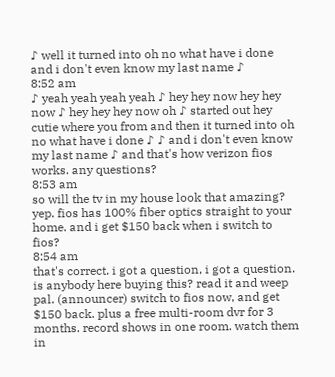♪ well it turned into oh no what have i done and i don't even know my last name ♪
8:52 am
♪ yeah yeah yeah yeah ♪ hey hey now hey hey now ♪ hey hey hey now oh ♪ started out hey cutie where you from and then it turned into oh no what have i done ♪ ♪ and i don't even know my last name ♪ and that's how verizon fios works. any questions?
8:53 am
so will the tv in my house look that amazing? yep. fios has 100% fiber optics straight to your home. and i get $150 back when i switch to fios?
8:54 am
that's correct. i got a question, i got a question. is anybody here buying this? read it and weep pal. (announcer) switch to fios now, and get $150 back. plus a free multi-room dvr for 3 months. record shows in one room. watch them in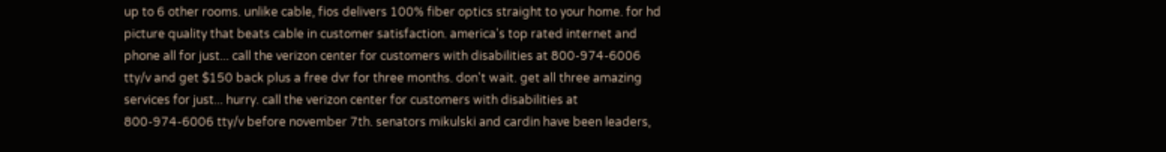up to 6 other rooms. unlike cable, fios delivers 100% fiber optics straight to your home. for hd picture quality that beats cable in customer satisfaction. america's top rated internet and phone all for just... call the verizon center for customers with disabilities at 800-974-6006 tty/v and get $150 back plus a free dvr for three months. don't wait. get all three amazing services for just... hurry. call the verizon center for customers with disabilities at 800-974-6006 tty/v before november 7th. senators mikulski and cardin have been leaders,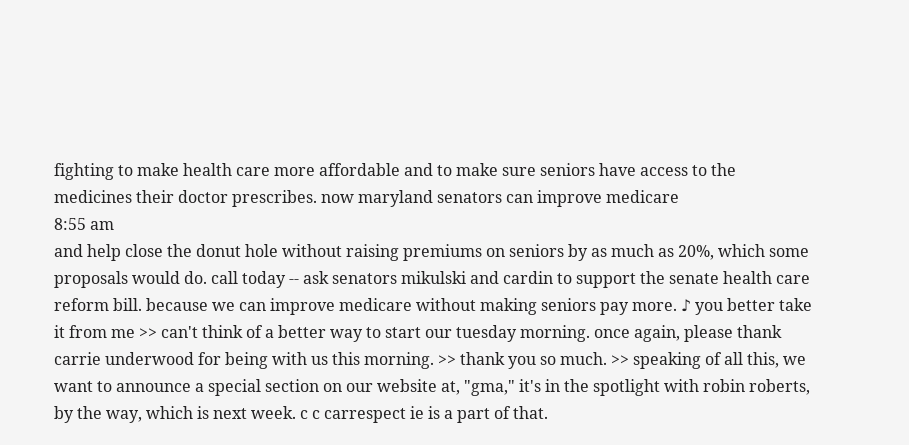fighting to make health care more affordable and to make sure seniors have access to the medicines their doctor prescribes. now maryland senators can improve medicare
8:55 am
and help close the donut hole without raising premiums on seniors by as much as 20%, which some proposals would do. call today -- ask senators mikulski and cardin to support the senate health care reform bill. because we can improve medicare without making seniors pay more. ♪ you better take it from me >> can't think of a better way to start our tuesday morning. once again, please thank carrie underwood for being with us this morning. >> thank you so much. >> speaking of all this, we want to announce a special section on our website at, "gma," it's in the spotlight with robin roberts, by the way, which is next week. c c carrespect ie is a part of that.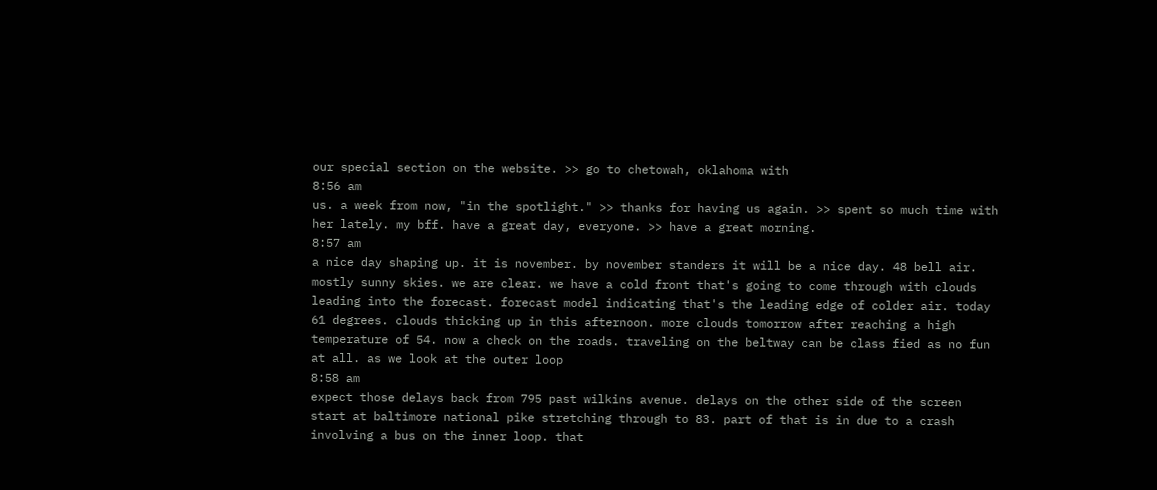our special section on the website. >> go to chetowah, oklahoma with
8:56 am
us. a week from now, "in the spotlight." >> thanks for having us again. >> spent so much time with her lately. my bff. have a great day, everyone. >> have a great morning.
8:57 am
a nice day shaping up. it is november. by november standers it will be a nice day. 48 bell air. mostly sunny skies. we are clear. we have a cold front that's going to come through with clouds leading into the forecast. forecast model indicating that's the leading edge of colder air. today 61 degrees. clouds thicking up in this afternoon. more clouds tomorrow after reaching a high temperature of 54. now a check on the roads. traveling on the beltway can be class fied as no fun at all. as we look at the outer loop
8:58 am
expect those delays back from 795 past wilkins avenue. delays on the other side of the screen start at baltimore national pike stretching through to 83. part of that is in due to a crash involving a bus on the inner loop. that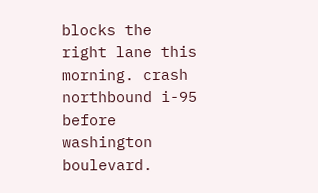blocks the right lane this morning. crash northbound i-95 before washington boulevard.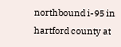northbound i-95 in hartford county at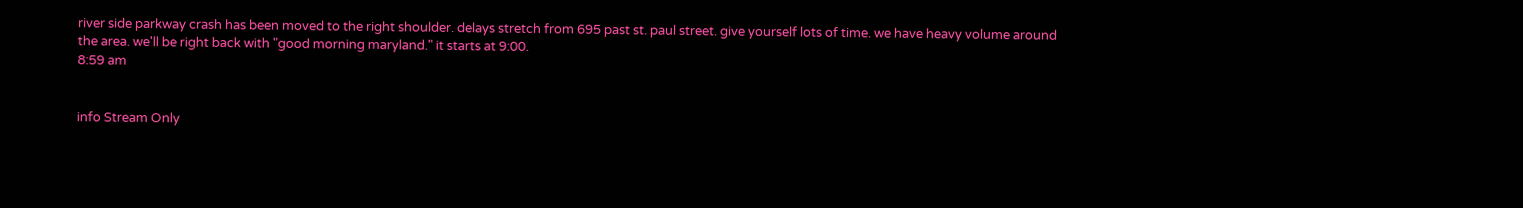river side parkway crash has been moved to the right shoulder. delays stretch from 695 past st. paul street. give yourself lots of time. we have heavy volume around the area. we'll be right back with "good morning maryland." it starts at 9:00.
8:59 am


info Stream Only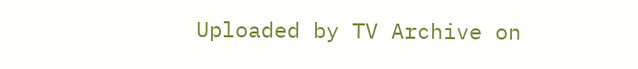Uploaded by TV Archive on